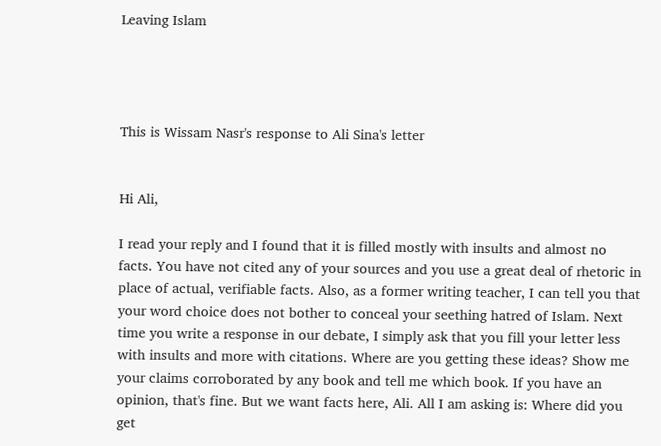Leaving Islam




This is Wissam Nasr's response to Ali Sina's letter


Hi Ali,

I read your reply and I found that it is filled mostly with insults and almost no facts. You have not cited any of your sources and you use a great deal of rhetoric in place of actual, verifiable facts. Also, as a former writing teacher, I can tell you that your word choice does not bother to conceal your seething hatred of Islam. Next time you write a response in our debate, I simply ask that you fill your letter less with insults and more with citations. Where are you getting these ideas? Show me your claims corroborated by any book and tell me which book. If you have an opinion, that's fine. But we want facts here, Ali. All I am asking is: Where did you get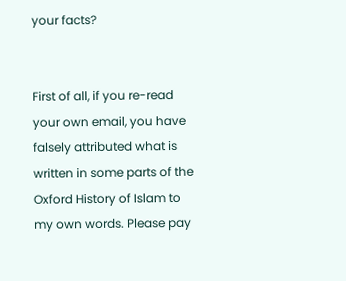your facts?


First of all, if you re-read your own email, you have falsely attributed what is written in some parts of the Oxford History of Islam to my own words. Please pay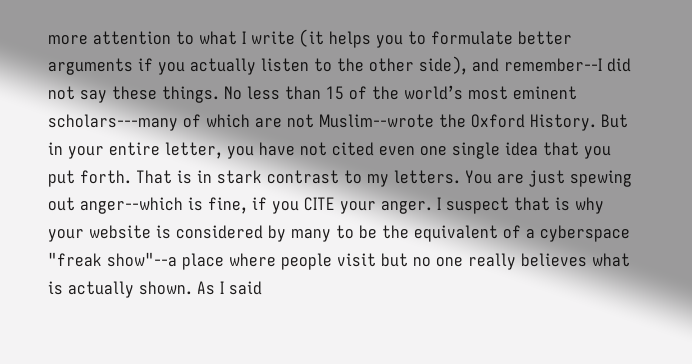more attention to what I write (it helps you to formulate better arguments if you actually listen to the other side), and remember--I did not say these things. No less than 15 of the world’s most eminent scholars---many of which are not Muslim--wrote the Oxford History. But in your entire letter, you have not cited even one single idea that you put forth. That is in stark contrast to my letters. You are just spewing out anger--which is fine, if you CITE your anger. I suspect that is why your website is considered by many to be the equivalent of a cyberspace "freak show"--a place where people visit but no one really believes what is actually shown. As I said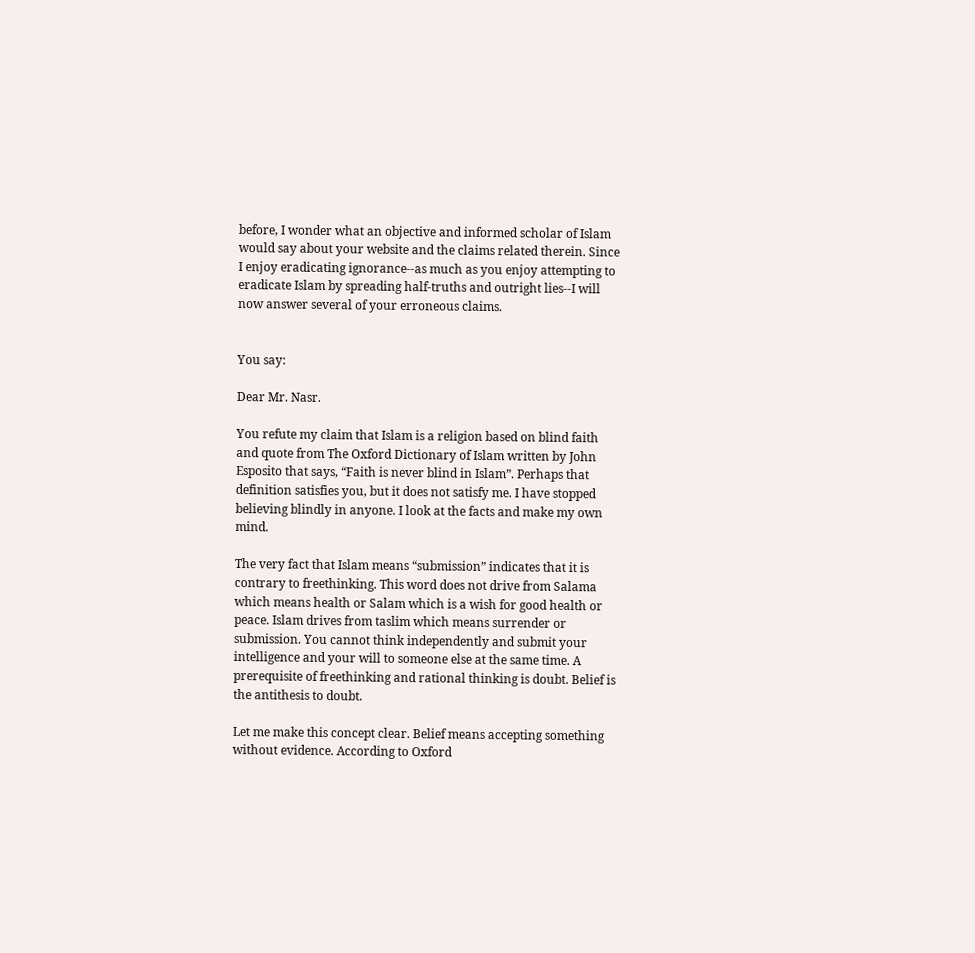before, I wonder what an objective and informed scholar of Islam would say about your website and the claims related therein. Since I enjoy eradicating ignorance--as much as you enjoy attempting to eradicate Islam by spreading half-truths and outright lies--I will now answer several of your erroneous claims.


You say:

Dear Mr. Nasr.

You refute my claim that Islam is a religion based on blind faith and quote from The Oxford Dictionary of Islam written by John Esposito that says, “Faith is never blind in Islam”. Perhaps that definition satisfies you, but it does not satisfy me. I have stopped believing blindly in anyone. I look at the facts and make my own mind.

The very fact that Islam means “submission” indicates that it is contrary to freethinking. This word does not drive from Salama which means health or Salam which is a wish for good health or peace. Islam drives from taslim which means surrender or submission. You cannot think independently and submit your intelligence and your will to someone else at the same time. A prerequisite of freethinking and rational thinking is doubt. Belief is the antithesis to doubt.

Let me make this concept clear. Belief means accepting something without evidence. According to Oxford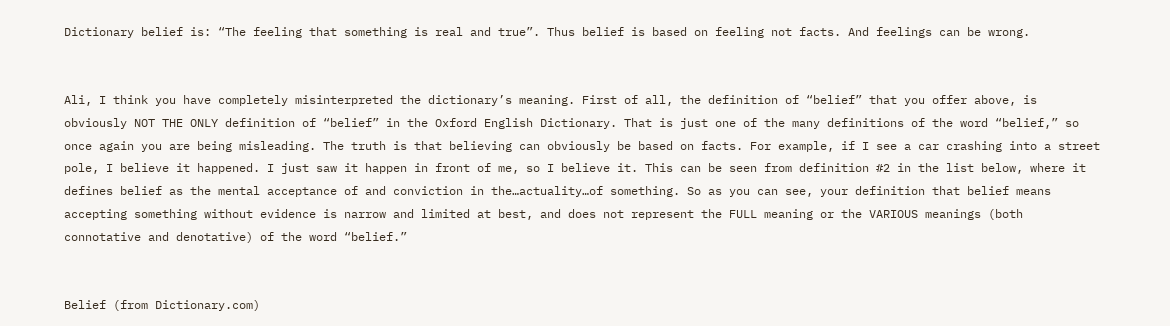Dictionary belief is: “The feeling that something is real and true”. Thus belief is based on feeling not facts. And feelings can be wrong.


Ali, I think you have completely misinterpreted the dictionary’s meaning. First of all, the definition of “belief” that you offer above, is obviously NOT THE ONLY definition of “belief” in the Oxford English Dictionary. That is just one of the many definitions of the word “belief,” so once again you are being misleading. The truth is that believing can obviously be based on facts. For example, if I see a car crashing into a street pole, I believe it happened. I just saw it happen in front of me, so I believe it. This can be seen from definition #2 in the list below, where it defines belief as the mental acceptance of and conviction in the…actuality…of something. So as you can see, your definition that belief means accepting something without evidence is narrow and limited at best, and does not represent the FULL meaning or the VARIOUS meanings (both connotative and denotative) of the word “belief.”


Belief (from Dictionary.com)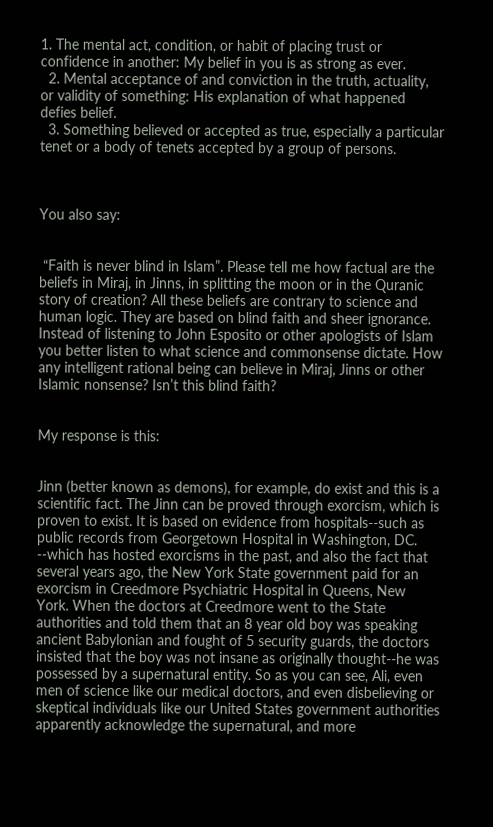1. The mental act, condition, or habit of placing trust or confidence in another: My belief in you is as strong as ever.
  2. Mental acceptance of and conviction in the truth, actuality, or validity of something: His explanation of what happened defies belief.
  3. Something believed or accepted as true, especially a particular tenet or a body of tenets accepted by a group of persons.



You also say:


 “Faith is never blind in Islam”. Please tell me how factual are the beliefs in Miraj, in Jinns, in splitting the moon or in the Quranic story of creation? All these beliefs are contrary to science and human logic. They are based on blind faith and sheer ignorance. Instead of listening to John Esposito or other apologists of Islam you better listen to what science and commonsense dictate. How any intelligent rational being can believe in Miraj, Jinns or other Islamic nonsense? Isn’t this blind faith?


My response is this:


Jinn (better known as demons), for example, do exist and this is a scientific fact. The Jinn can be proved through exorcism, which is proven to exist. It is based on evidence from hospitals--such as public records from Georgetown Hospital in Washington, DC. --which has hosted exorcisms in the past, and also the fact that several years ago, the New York State government paid for an exorcism in Creedmore Psychiatric Hospital in Queens, New York. When the doctors at Creedmore went to the State authorities and told them that an 8 year old boy was speaking ancient Babylonian and fought of 5 security guards, the doctors insisted that the boy was not insane as originally thought--he was possessed by a supernatural entity. So as you can see, Ali, even men of science like our medical doctors, and even disbelieving or skeptical individuals like our United States government authorities apparently acknowledge the supernatural, and more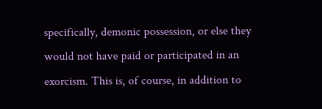specifically, demonic possession, or else they would not have paid or participated in an exorcism. This is, of course, in addition to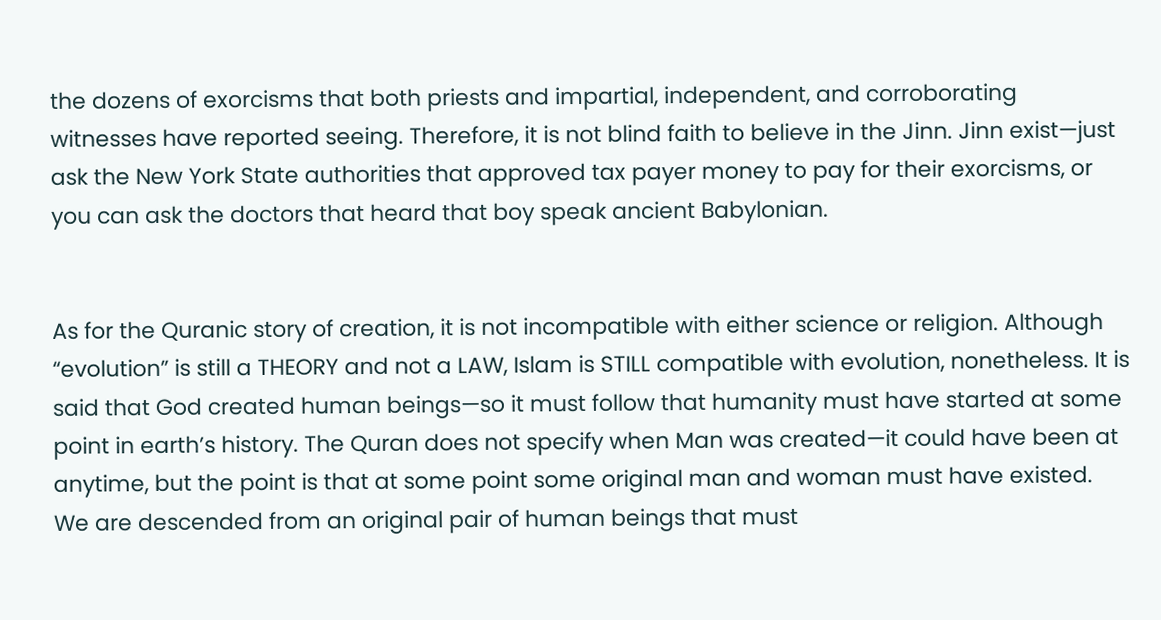the dozens of exorcisms that both priests and impartial, independent, and corroborating witnesses have reported seeing. Therefore, it is not blind faith to believe in the Jinn. Jinn exist—just ask the New York State authorities that approved tax payer money to pay for their exorcisms, or you can ask the doctors that heard that boy speak ancient Babylonian.


As for the Quranic story of creation, it is not incompatible with either science or religion. Although “evolution” is still a THEORY and not a LAW, Islam is STILL compatible with evolution, nonetheless. It is said that God created human beings—so it must follow that humanity must have started at some point in earth’s history. The Quran does not specify when Man was created—it could have been at anytime, but the point is that at some point some original man and woman must have existed. We are descended from an original pair of human beings that must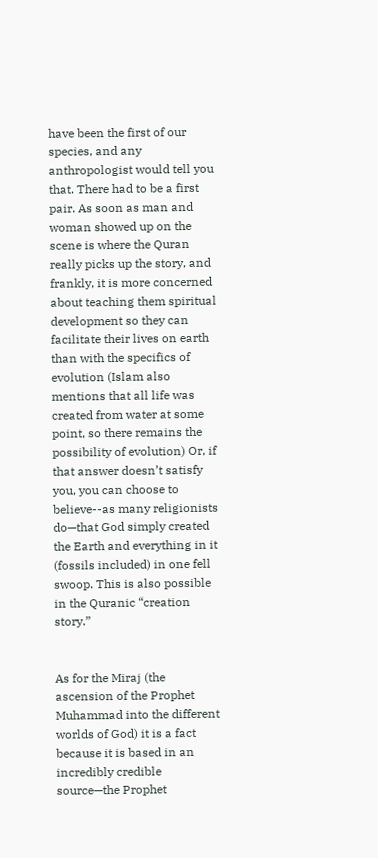have been the first of our species, and any anthropologist would tell you that. There had to be a first pair. As soon as man and woman showed up on the scene is where the Quran really picks up the story, and frankly, it is more concerned about teaching them spiritual development so they can facilitate their lives on earth than with the specifics of evolution (Islam also mentions that all life was created from water at some point, so there remains the possibility of evolution) Or, if that answer doesn’t satisfy you, you can choose to believe--as many religionists do—that God simply created the Earth and everything in it (fossils included) in one fell swoop. This is also possible in the Quranic “creation story.”


As for the Miraj (the ascension of the Prophet Muhammad into the different worlds of God) it is a fact because it is based in an incredibly credible source—the Prophet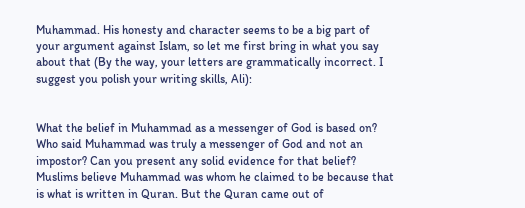Muhammad. His honesty and character seems to be a big part of your argument against Islam, so let me first bring in what you say about that (By the way, your letters are grammatically incorrect. I suggest you polish your writing skills, Ali):


What the belief in Muhammad as a messenger of God is based on?  Who said Muhammad was truly a messenger of God and not an impostor? Can you present any solid evidence for that belief? Muslims believe Muhammad was whom he claimed to be because that is what is written in Quran. But the Quran came out of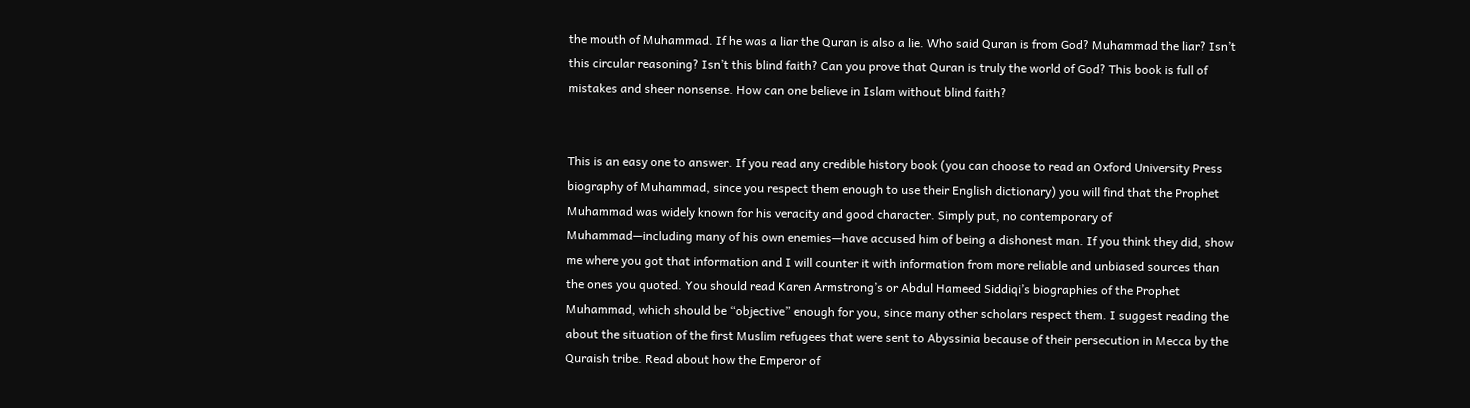the mouth of Muhammad. If he was a liar the Quran is also a lie. Who said Quran is from God? Muhammad the liar? Isn’t this circular reasoning? Isn’t this blind faith? Can you prove that Quran is truly the world of God? This book is full of mistakes and sheer nonsense. How can one believe in Islam without blind faith?


This is an easy one to answer. If you read any credible history book (you can choose to read an Oxford University Press biography of Muhammad, since you respect them enough to use their English dictionary) you will find that the Prophet Muhammad was widely known for his veracity and good character. Simply put, no contemporary of Muhammad—including many of his own enemies—have accused him of being a dishonest man. If you think they did, show me where you got that information and I will counter it with information from more reliable and unbiased sources than the ones you quoted. You should read Karen Armstrong’s or Abdul Hameed Siddiqi’s biographies of the Prophet Muhammad, which should be “objective” enough for you, since many other scholars respect them. I suggest reading the about the situation of the first Muslim refugees that were sent to Abyssinia because of their persecution in Mecca by the Quraish tribe. Read about how the Emperor of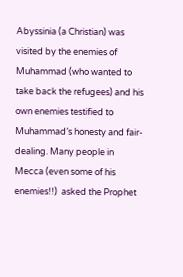Abyssinia (a Christian) was visited by the enemies of Muhammad (who wanted to take back the refugees) and his own enemies testified to Muhammad’s honesty and fair-dealing. Many people in Mecca (even some of his enemies!!)  asked the Prophet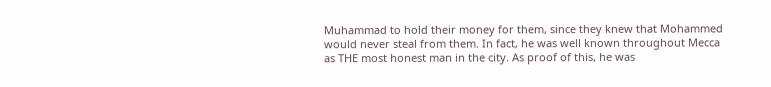Muhammad to hold their money for them, since they knew that Mohammed would never steal from them. In fact, he was well known throughout Mecca as THE most honest man in the city. As proof of this, he was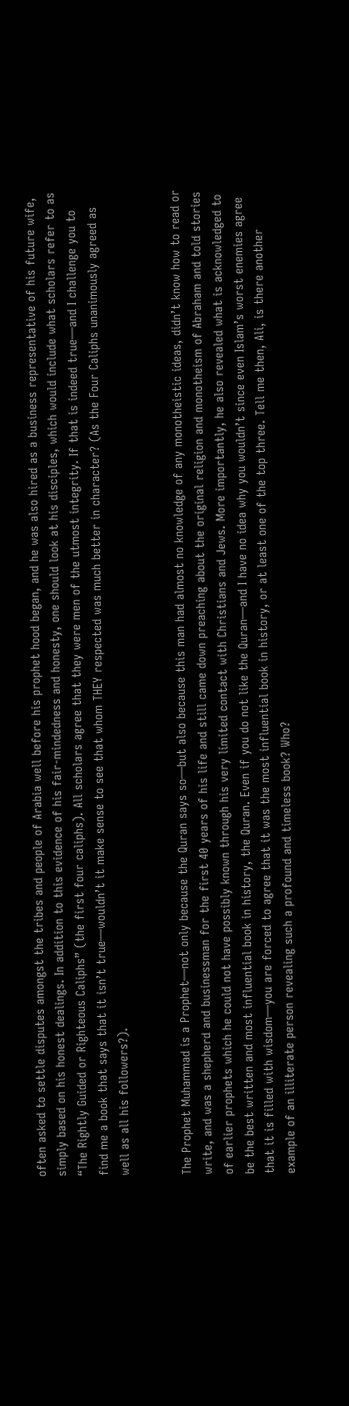often asked to settle disputes amongst the tribes and people of Arabia well before his prophet hood began, and he was also hired as a business representative of his future wife, simply based on his honest dealings. In addition to this evidence of his fair-mindedness and honesty, one should look at his disciples, which would include what scholars refer to as “The Rightly Guided or Righteous Caliphs” (the first four caliphs). All scholars agree that they were men of the utmost integrity. If that is indeed true—and I challenge you to find me a book that says that it isn’t true—wouldn’t it make sense to see that whom THEY respected was much better in character? (As the Four Caliphs unanimously agreed as well as all his followers?).


The Prophet Muhammad is a Prophet—not only because the Quran says so—but also because this man had almost no knowledge of any monotheistic ideas, didn’t know how to read or write, and was a shepherd and businessman for the first 40 years of his life and still came down preaching about the original religion and monotheism of Abraham and told stories of earlier prophets which he could not have possibly known through his very limited contact with Christians and Jews. More importantly, he also revealed what is acknowledged to be the best written and most influential book in history, the Quran. Even if you do not like the Quran—and I have no idea why you wouldn’t since even Islam’s worst enemies agree that it is filled with wisdom—you are forced to agree that it was the most influential book in history, or at least one of the top three. Tell me then, Ali, is there another example of an illiterate person revealing such a profound and timeless book? Who?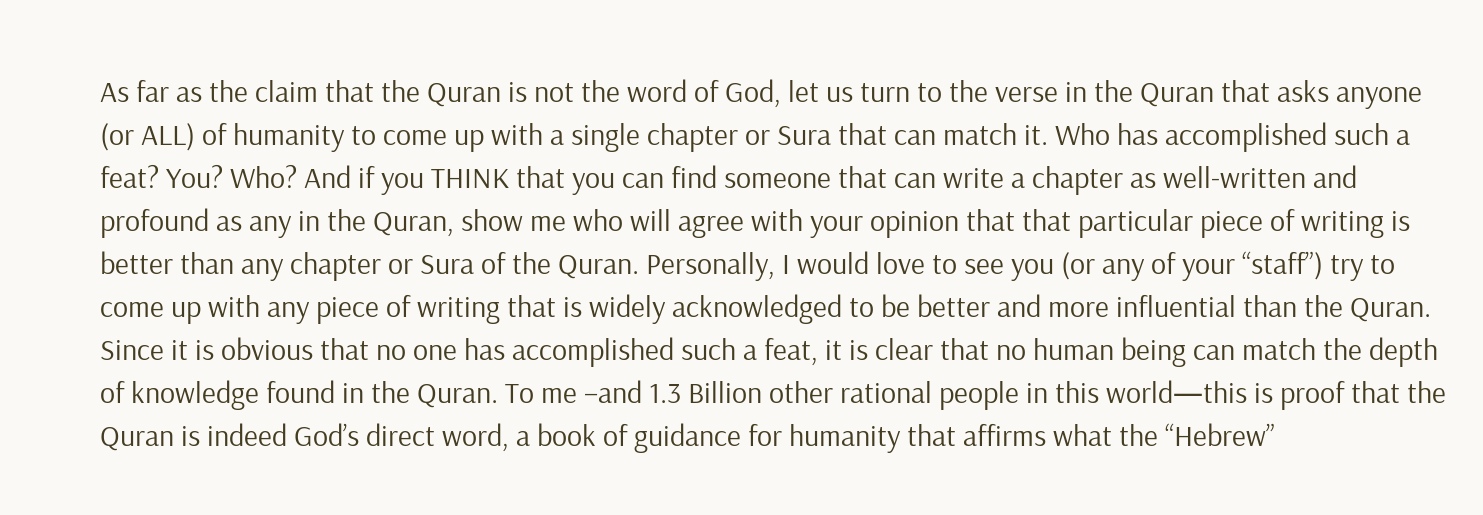As far as the claim that the Quran is not the word of God, let us turn to the verse in the Quran that asks anyone (or ALL) of humanity to come up with a single chapter or Sura that can match it. Who has accomplished such a feat? You? Who? And if you THINK that you can find someone that can write a chapter as well-written and profound as any in the Quran, show me who will agree with your opinion that that particular piece of writing is better than any chapter or Sura of the Quran. Personally, I would love to see you (or any of your “staff”) try to come up with any piece of writing that is widely acknowledged to be better and more influential than the Quran. Since it is obvious that no one has accomplished such a feat, it is clear that no human being can match the depth of knowledge found in the Quran. To me –and 1.3 Billion other rational people in this world—this is proof that the Quran is indeed God’s direct word, a book of guidance for humanity that affirms what the “Hebrew”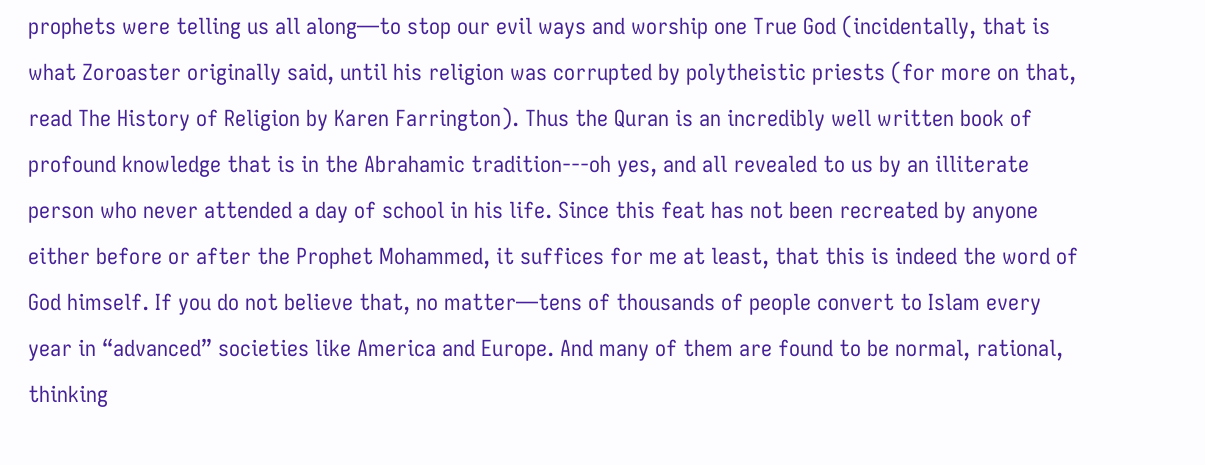prophets were telling us all along—to stop our evil ways and worship one True God (incidentally, that is what Zoroaster originally said, until his religion was corrupted by polytheistic priests (for more on that, read The History of Religion by Karen Farrington). Thus the Quran is an incredibly well written book of profound knowledge that is in the Abrahamic tradition---oh yes, and all revealed to us by an illiterate person who never attended a day of school in his life. Since this feat has not been recreated by anyone either before or after the Prophet Mohammed, it suffices for me at least, that this is indeed the word of God himself. If you do not believe that, no matter—tens of thousands of people convert to Islam every year in “advanced” societies like America and Europe. And many of them are found to be normal, rational, thinking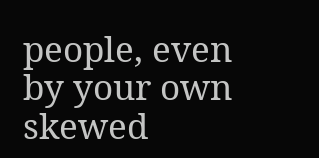people, even by your own skewed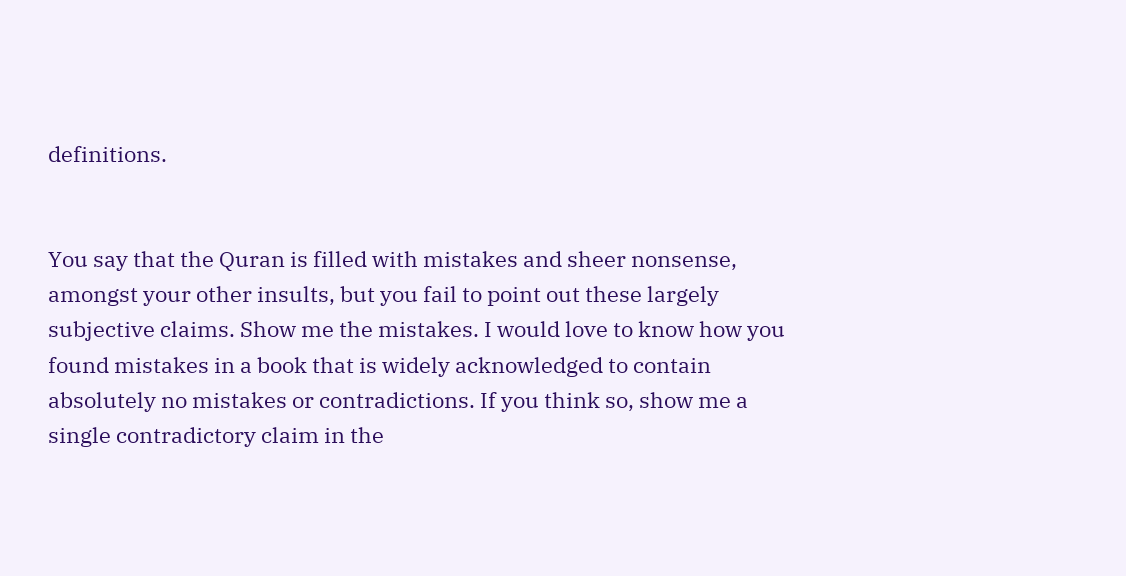definitions.


You say that the Quran is filled with mistakes and sheer nonsense, amongst your other insults, but you fail to point out these largely subjective claims. Show me the mistakes. I would love to know how you found mistakes in a book that is widely acknowledged to contain absolutely no mistakes or contradictions. If you think so, show me a single contradictory claim in the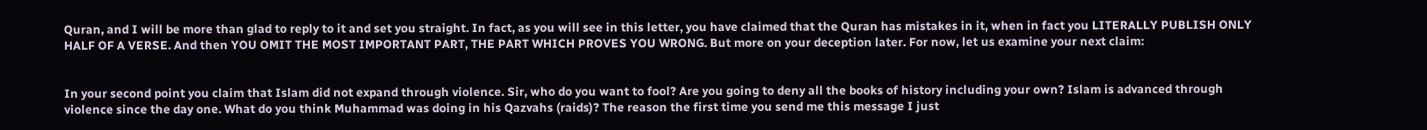Quran, and I will be more than glad to reply to it and set you straight. In fact, as you will see in this letter, you have claimed that the Quran has mistakes in it, when in fact you LITERALLY PUBLISH ONLY HALF OF A VERSE. And then YOU OMIT THE MOST IMPORTANT PART, THE PART WHICH PROVES YOU WRONG. But more on your deception later. For now, let us examine your next claim:


In your second point you claim that Islam did not expand through violence. Sir, who do you want to fool? Are you going to deny all the books of history including your own? Islam is advanced through violence since the day one. What do you think Muhammad was doing in his Qazvahs (raids)? The reason the first time you send me this message I just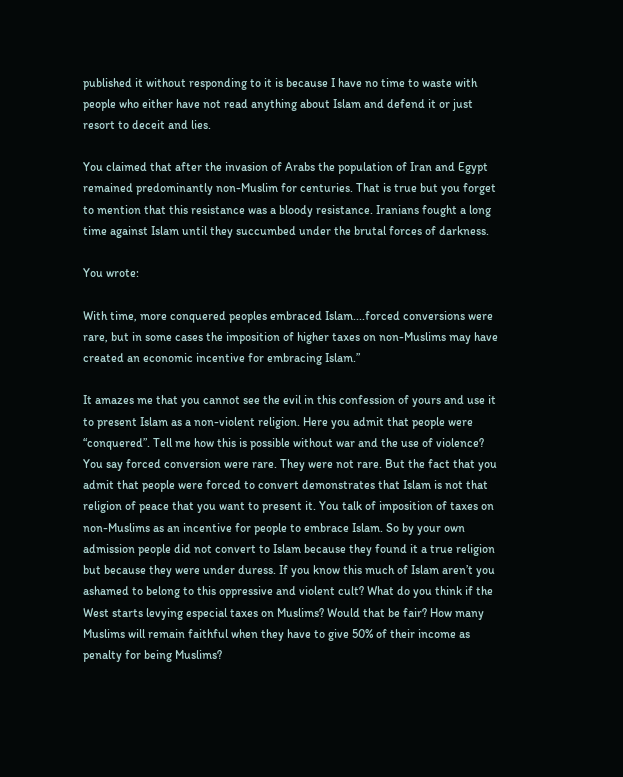published it without responding to it is because I have no time to waste with people who either have not read anything about Islam and defend it or just resort to deceit and lies.

You claimed that after the invasion of Arabs the population of Iran and Egypt remained predominantly non-Muslim for centuries. That is true but you forget to mention that this resistance was a bloody resistance. Iranians fought a long time against Islam until they succumbed under the brutal forces of darkness.

You wrote:

With time, more conquered peoples embraced Islam....forced conversions were rare, but in some cases the imposition of higher taxes on non-Muslims may have created an economic incentive for embracing Islam.”

It amazes me that you cannot see the evil in this confession of yours and use it to present Islam as a non-violent religion. Here you admit that people were “conquered”. Tell me how this is possible without war and the use of violence? You say forced conversion were rare. They were not rare. But the fact that you admit that people were forced to convert demonstrates that Islam is not that religion of peace that you want to present it. You talk of imposition of taxes on non-Muslims as an incentive for people to embrace Islam. So by your own admission people did not convert to Islam because they found it a true religion but because they were under duress. If you know this much of Islam aren’t you ashamed to belong to this oppressive and violent cult? What do you think if the West starts levying especial taxes on Muslims? Would that be fair? How many Muslims will remain faithful when they have to give 50% of their income as penalty for being Muslims?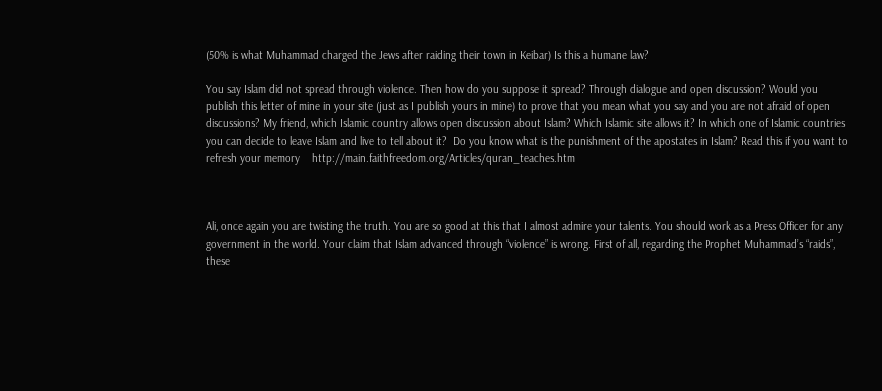(50% is what Muhammad charged the Jews after raiding their town in Keibar) Is this a humane law?

You say Islam did not spread through violence. Then how do you suppose it spread? Through dialogue and open discussion? Would you publish this letter of mine in your site (just as I publish yours in mine) to prove that you mean what you say and you are not afraid of open discussions? My friend, which Islamic country allows open discussion about Islam? Which Islamic site allows it? In which one of Islamic countries you can decide to leave Islam and live to tell about it?  Do you know what is the punishment of the apostates in Islam? Read this if you want to refresh your memory    http://main.faithfreedom.org/Articles/quran_teaches.htm



Ali, once again you are twisting the truth. You are so good at this that I almost admire your talents. You should work as a Press Officer for any government in the world. Your claim that Islam advanced through “violence” is wrong. First of all, regarding the Prophet Muhammad’s “raids”, these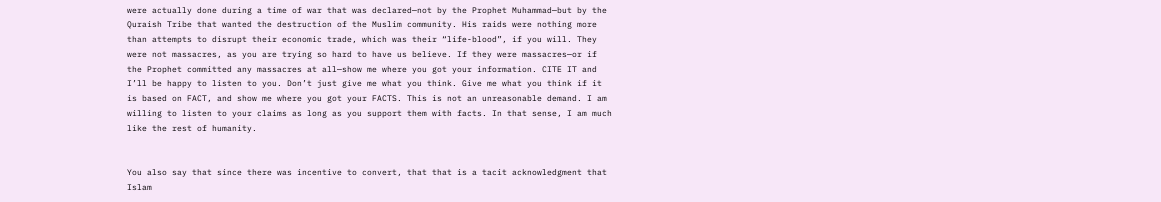were actually done during a time of war that was declared—not by the Prophet Muhammad—but by the Quraish Tribe that wanted the destruction of the Muslim community. His raids were nothing more than attempts to disrupt their economic trade, which was their “life-blood”, if you will. They were not massacres, as you are trying so hard to have us believe. If they were massacres—or if the Prophet committed any massacres at all—show me where you got your information. CITE IT and I’ll be happy to listen to you. Don’t just give me what you think. Give me what you think if it is based on FACT, and show me where you got your FACTS. This is not an unreasonable demand. I am willing to listen to your claims as long as you support them with facts. In that sense, I am much like the rest of humanity.


You also say that since there was incentive to convert, that that is a tacit acknowledgment that Islam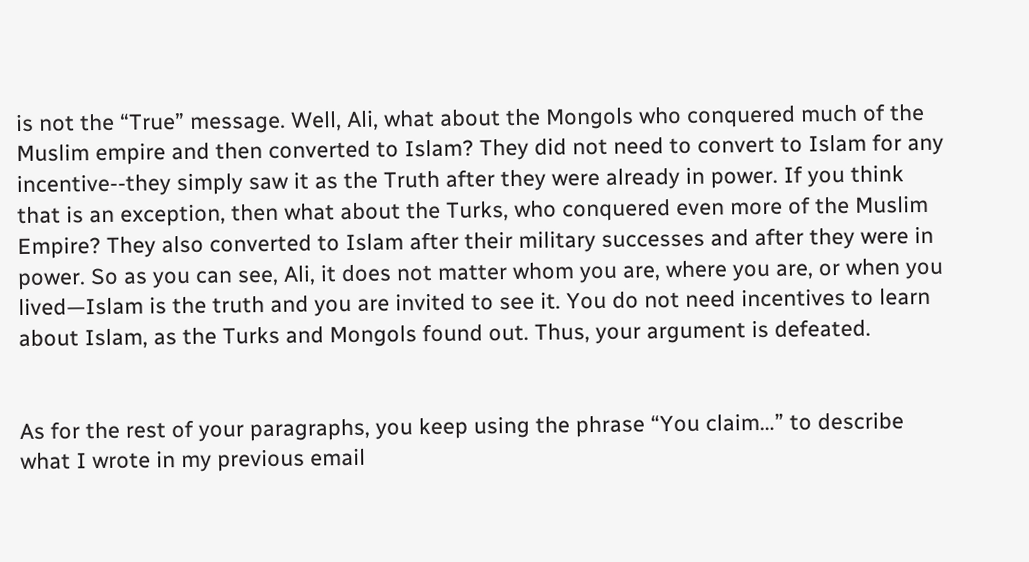is not the “True” message. Well, Ali, what about the Mongols who conquered much of the Muslim empire and then converted to Islam? They did not need to convert to Islam for any incentive--they simply saw it as the Truth after they were already in power. If you think that is an exception, then what about the Turks, who conquered even more of the Muslim Empire? They also converted to Islam after their military successes and after they were in power. So as you can see, Ali, it does not matter whom you are, where you are, or when you lived—Islam is the truth and you are invited to see it. You do not need incentives to learn about Islam, as the Turks and Mongols found out. Thus, your argument is defeated.


As for the rest of your paragraphs, you keep using the phrase “You claim…” to describe what I wrote in my previous email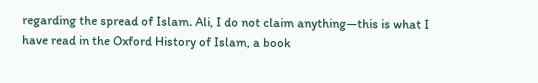regarding the spread of Islam. Ali, I do not claim anything—this is what I have read in the Oxford History of Islam, a book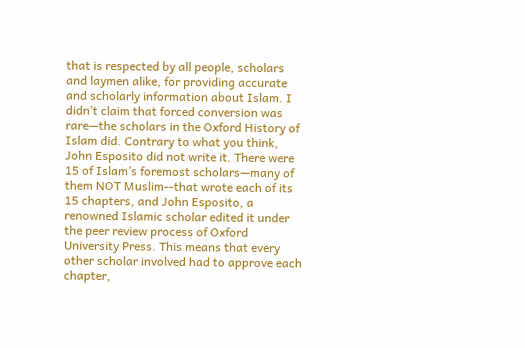that is respected by all people, scholars and laymen alike, for providing accurate and scholarly information about Islam. I didn’t claim that forced conversion was rare—the scholars in the Oxford History of Islam did. Contrary to what you think, John Esposito did not write it. There were 15 of Islam’s foremost scholars—many of them NOT Muslim--that wrote each of its 15 chapters, and John Esposito, a renowned Islamic scholar edited it under the peer review process of Oxford University Press. This means that every other scholar involved had to approve each chapter,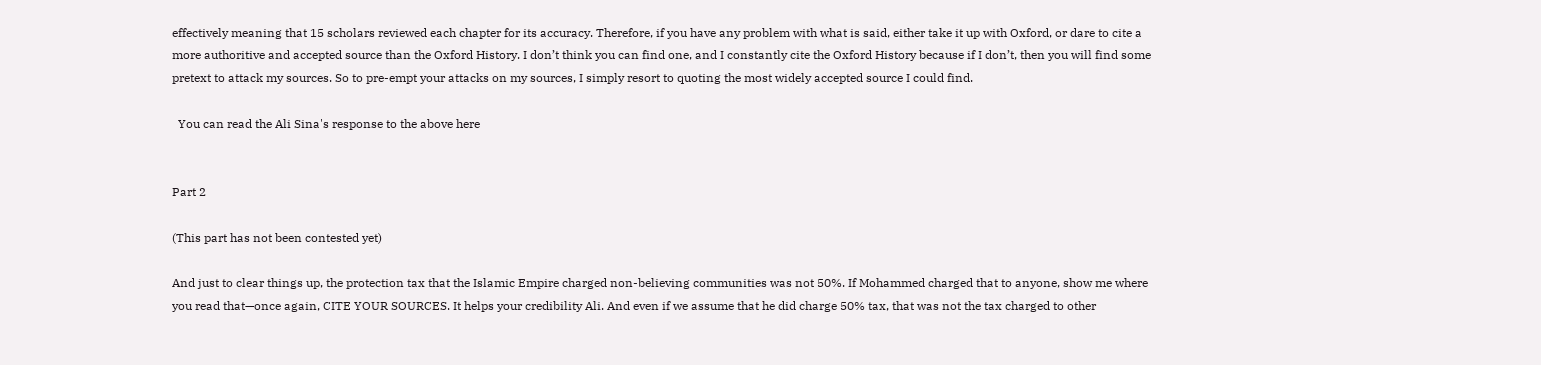effectively meaning that 15 scholars reviewed each chapter for its accuracy. Therefore, if you have any problem with what is said, either take it up with Oxford, or dare to cite a more authoritive and accepted source than the Oxford History. I don’t think you can find one, and I constantly cite the Oxford History because if I don’t, then you will find some pretext to attack my sources. So to pre-empt your attacks on my sources, I simply resort to quoting the most widely accepted source I could find.

  You can read the Ali Sina's response to the above here


Part 2

(This part has not been contested yet)

And just to clear things up, the protection tax that the Islamic Empire charged non-believing communities was not 50%. If Mohammed charged that to anyone, show me where you read that—once again, CITE YOUR SOURCES. It helps your credibility Ali. And even if we assume that he did charge 50% tax, that was not the tax charged to other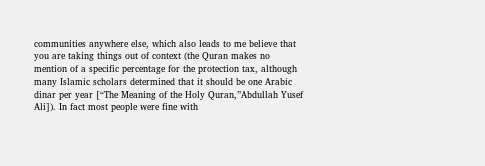communities anywhere else, which also leads to me believe that you are taking things out of context (the Quran makes no mention of a specific percentage for the protection tax, although many Islamic scholars determined that it should be one Arabic dinar per year [“The Meaning of the Holy Quran,”Abdullah Yusef Ali]). In fact most people were fine with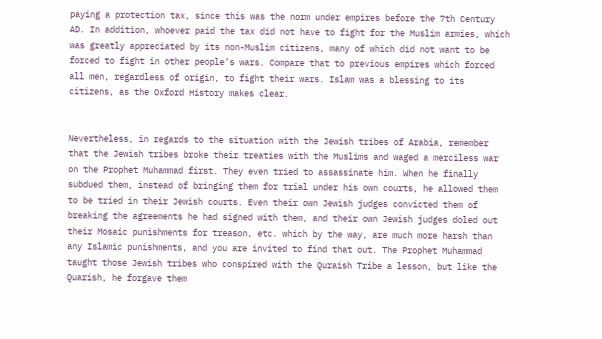paying a protection tax, since this was the norm under empires before the 7th Century AD. In addition, whoever paid the tax did not have to fight for the Muslim armies, which was greatly appreciated by its non-Muslim citizens, many of which did not want to be forced to fight in other people’s wars. Compare that to previous empires which forced all men, regardless of origin, to fight their wars. Islam was a blessing to its citizens, as the Oxford History makes clear.


Nevertheless, in regards to the situation with the Jewish tribes of Arabia, remember that the Jewish tribes broke their treaties with the Muslims and waged a merciless war on the Prophet Muhammad first. They even tried to assassinate him. When he finally subdued them, instead of bringing them for trial under his own courts, he allowed them to be tried in their Jewish courts. Even their own Jewish judges convicted them of breaking the agreements he had signed with them, and their own Jewish judges doled out their Mosaic punishments for treason, etc. which by the way, are much more harsh than any Islamic punishments, and you are invited to find that out. The Prophet Muhammad taught those Jewish tribes who conspired with the Quraish Tribe a lesson, but like the Quarish, he forgave them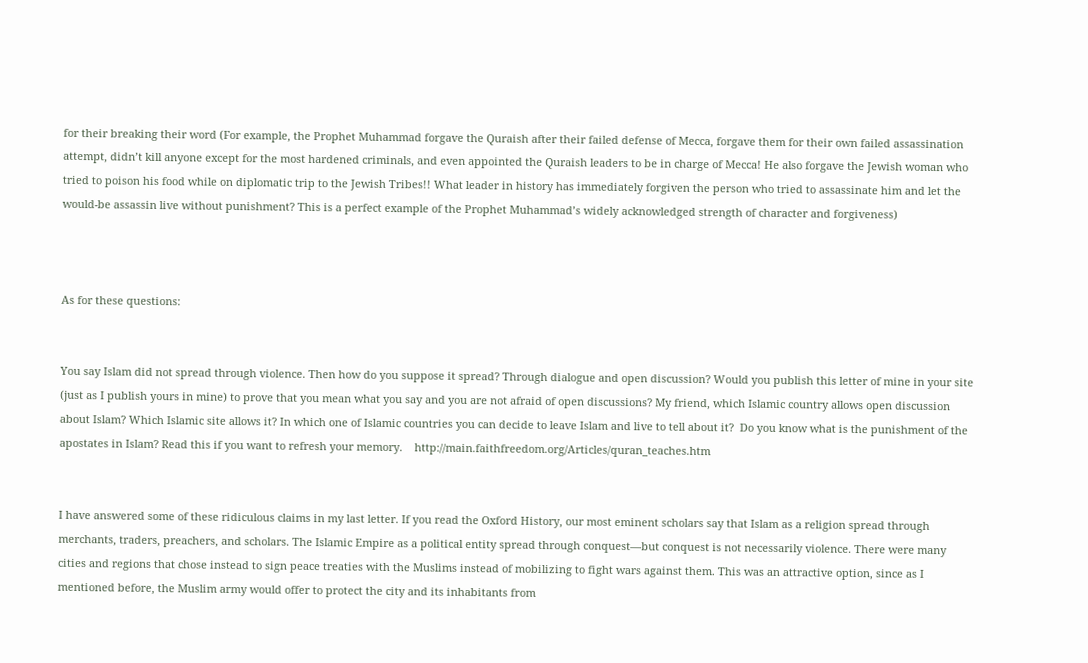for their breaking their word (For example, the Prophet Muhammad forgave the Quraish after their failed defense of Mecca, forgave them for their own failed assassination attempt, didn’t kill anyone except for the most hardened criminals, and even appointed the Quraish leaders to be in charge of Mecca! He also forgave the Jewish woman who tried to poison his food while on diplomatic trip to the Jewish Tribes!! What leader in history has immediately forgiven the person who tried to assassinate him and let the would-be assassin live without punishment? This is a perfect example of the Prophet Muhammad’s widely acknowledged strength of character and forgiveness)



As for these questions:


You say Islam did not spread through violence. Then how do you suppose it spread? Through dialogue and open discussion? Would you publish this letter of mine in your site (just as I publish yours in mine) to prove that you mean what you say and you are not afraid of open discussions? My friend, which Islamic country allows open discussion about Islam? Which Islamic site allows it? In which one of Islamic countries you can decide to leave Islam and live to tell about it?  Do you know what is the punishment of the apostates in Islam? Read this if you want to refresh your memory.    http://main.faithfreedom.org/Articles/quran_teaches.htm


I have answered some of these ridiculous claims in my last letter. If you read the Oxford History, our most eminent scholars say that Islam as a religion spread through merchants, traders, preachers, and scholars. The Islamic Empire as a political entity spread through conquest—but conquest is not necessarily violence. There were many cities and regions that chose instead to sign peace treaties with the Muslims instead of mobilizing to fight wars against them. This was an attractive option, since as I mentioned before, the Muslim army would offer to protect the city and its inhabitants from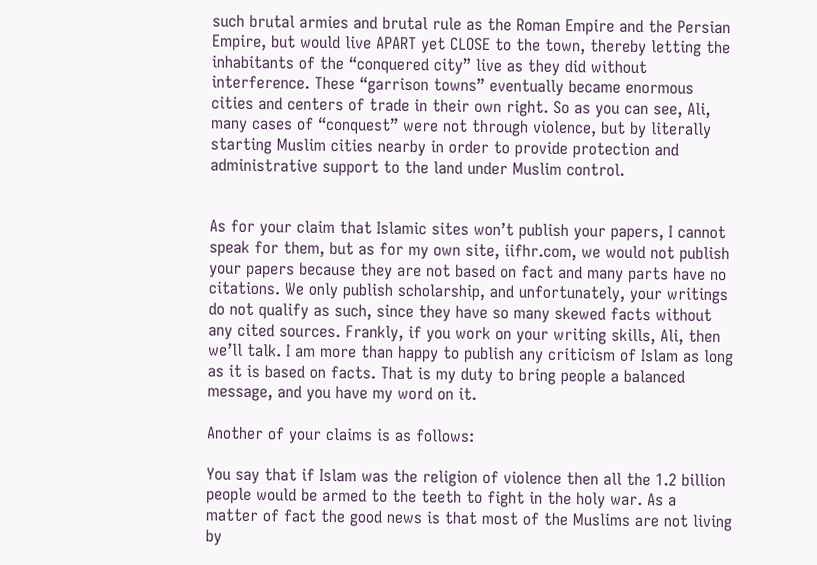such brutal armies and brutal rule as the Roman Empire and the Persian Empire, but would live APART yet CLOSE to the town, thereby letting the inhabitants of the “conquered city” live as they did without interference. These “garrison towns” eventually became enormous cities and centers of trade in their own right. So as you can see, Ali, many cases of “conquest” were not through violence, but by literally starting Muslim cities nearby in order to provide protection and administrative support to the land under Muslim control.


As for your claim that Islamic sites won’t publish your papers, I cannot speak for them, but as for my own site, iifhr.com, we would not publish your papers because they are not based on fact and many parts have no citations. We only publish scholarship, and unfortunately, your writings do not qualify as such, since they have so many skewed facts without any cited sources. Frankly, if you work on your writing skills, Ali, then we’ll talk. I am more than happy to publish any criticism of Islam as long as it is based on facts. That is my duty to bring people a balanced message, and you have my word on it.

Another of your claims is as follows:

You say that if Islam was the religion of violence then all the 1.2 billion people would be armed to the teeth to fight in the holy war. As a matter of fact the good news is that most of the Muslims are not living by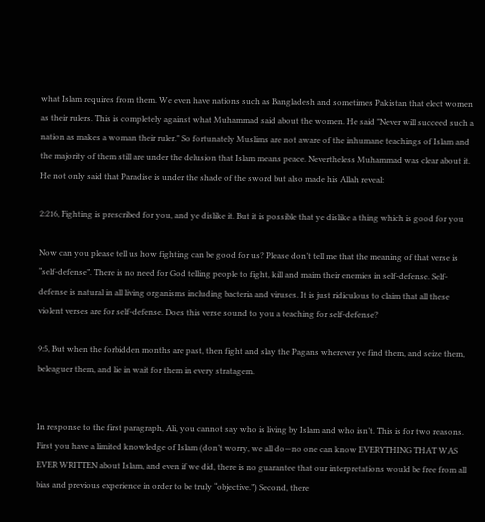what Islam requires from them. We even have nations such as Bangladesh and sometimes Pakistan that elect women as their rulers. This is completely against what Muhammad said about the women. He said "Never will succeed such a nation as makes a woman their ruler." So fortunately Muslims are not aware of the inhumane teachings of Islam and the majority of them still are under the delusion that Islam means peace. Nevertheless Muhammad was clear about it. He not only said that Paradise is under the shade of the sword but also made his Allah reveal:

2:216, Fighting is prescribed for you, and ye dislike it. But it is possible that ye dislike a thing which is good for you

Now can you please tell us how fighting can be good for us? Please don’t tell me that the meaning of that verse is “self-defense”. There is no need for God telling people to fight, kill and maim their enemies in self-defense. Self-defense is natural in all living organisms including bacteria and viruses. It is just ridiculous to claim that all these violent verses are for self-defense. Does this verse sound to you a teaching for self-defense?

9:5, But when the forbidden months are past, then fight and slay the Pagans wherever ye find them, and seize them, beleaguer them, and lie in wait for them in every stratagem.


In response to the first paragraph, Ali, you cannot say who is living by Islam and who isn’t. This is for two reasons. First you have a limited knowledge of Islam (don’t worry, we all do—no one can know EVERYTHING THAT WAS EVER WRITTEN about Islam, and even if we did, there is no guarantee that our interpretations would be free from all bias and previous experience in order to be truly “objective.”) Second, there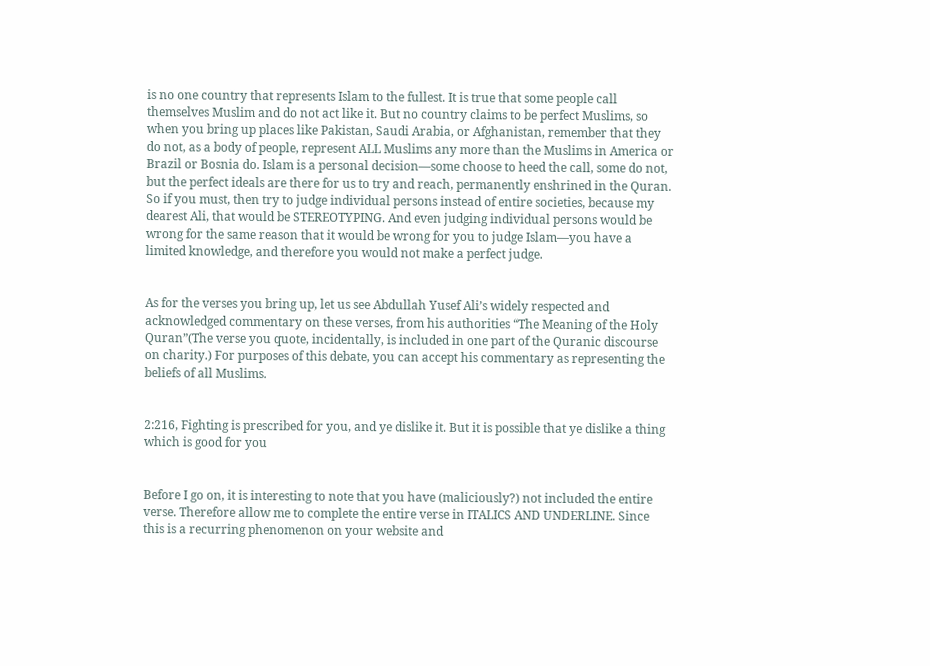is no one country that represents Islam to the fullest. It is true that some people call themselves Muslim and do not act like it. But no country claims to be perfect Muslims, so when you bring up places like Pakistan, Saudi Arabia, or Afghanistan, remember that they do not, as a body of people, represent ALL Muslims any more than the Muslims in America or Brazil or Bosnia do. Islam is a personal decision—some choose to heed the call, some do not, but the perfect ideals are there for us to try and reach, permanently enshrined in the Quran. So if you must, then try to judge individual persons instead of entire societies, because my dearest Ali, that would be STEREOTYPING. And even judging individual persons would be wrong for the same reason that it would be wrong for you to judge Islam—you have a limited knowledge, and therefore you would not make a perfect judge.


As for the verses you bring up, let us see Abdullah Yusef Ali’s widely respected and acknowledged commentary on these verses, from his authorities “The Meaning of the Holy Quran”(The verse you quote, incidentally, is included in one part of the Quranic discourse on charity.) For purposes of this debate, you can accept his commentary as representing the beliefs of all Muslims.


2:216, Fighting is prescribed for you, and ye dislike it. But it is possible that ye dislike a thing which is good for you


Before I go on, it is interesting to note that you have (maliciously?) not included the entire verse. Therefore allow me to complete the entire verse in ITALICS AND UNDERLINE. Since this is a recurring phenomenon on your website and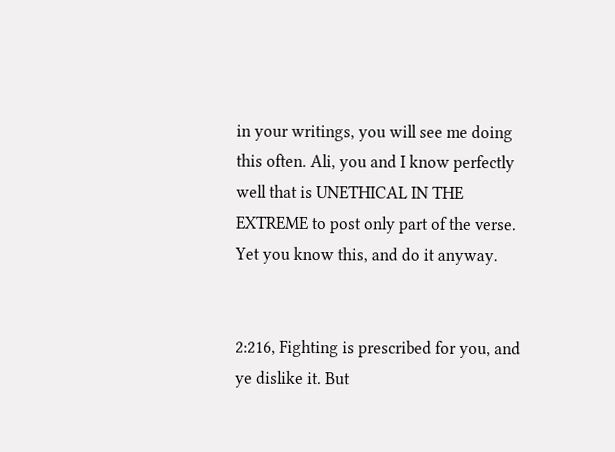in your writings, you will see me doing this often. Ali, you and I know perfectly well that is UNETHICAL IN THE EXTREME to post only part of the verse. Yet you know this, and do it anyway.


2:216, Fighting is prescribed for you, and ye dislike it. But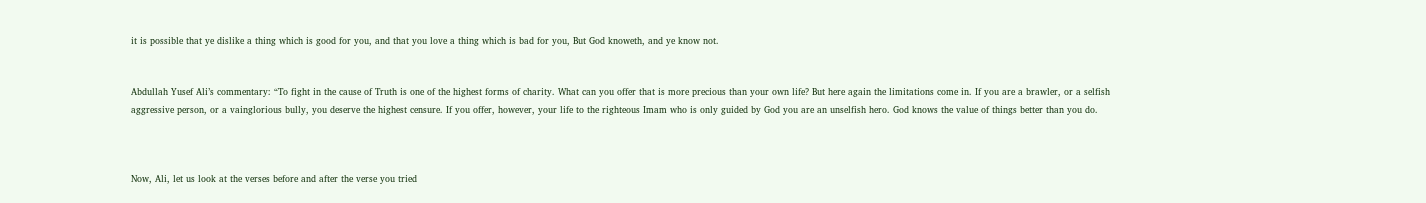it is possible that ye dislike a thing which is good for you, and that you love a thing which is bad for you, But God knoweth, and ye know not.


Abdullah Yusef Ali’s commentary: “To fight in the cause of Truth is one of the highest forms of charity. What can you offer that is more precious than your own life? But here again the limitations come in. If you are a brawler, or a selfish aggressive person, or a vainglorious bully, you deserve the highest censure. If you offer, however, your life to the righteous Imam who is only guided by God you are an unselfish hero. God knows the value of things better than you do.



Now, Ali, let us look at the verses before and after the verse you tried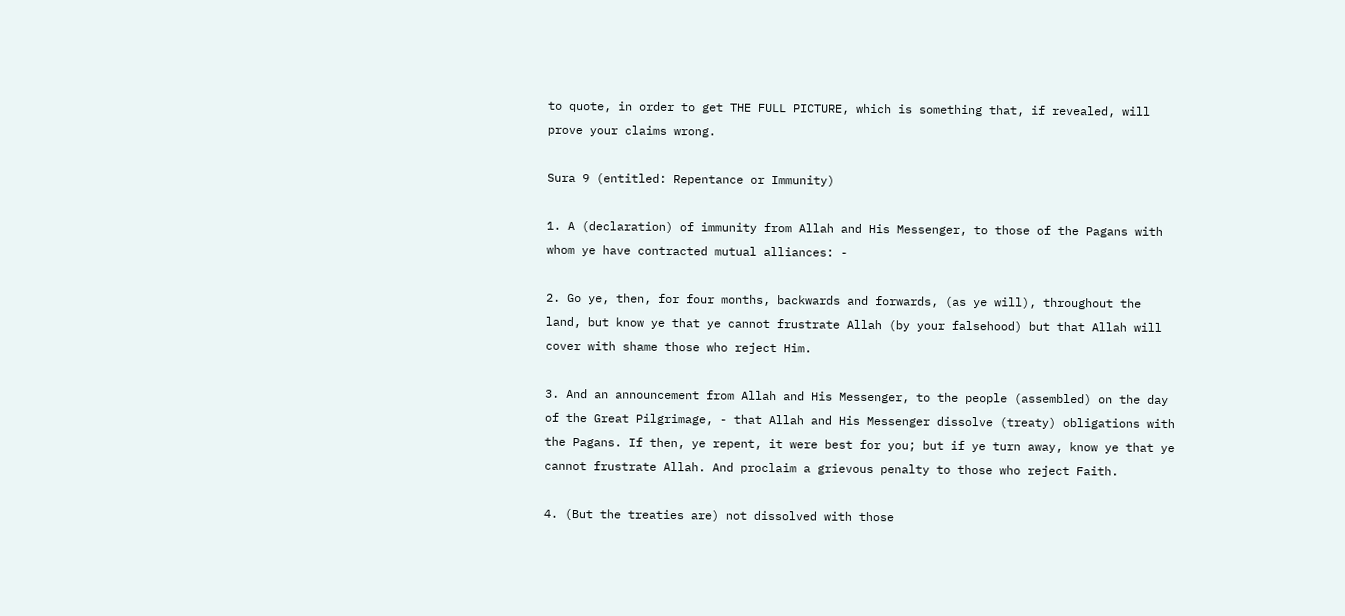to quote, in order to get THE FULL PICTURE, which is something that, if revealed, will prove your claims wrong.

Sura 9 (entitled: Repentance or Immunity)

1. A (declaration) of immunity from Allah and His Messenger, to those of the Pagans with whom ye have contracted mutual alliances: -

2. Go ye, then, for four months, backwards and forwards, (as ye will), throughout the land, but know ye that ye cannot frustrate Allah (by your falsehood) but that Allah will cover with shame those who reject Him.

3. And an announcement from Allah and His Messenger, to the people (assembled) on the day of the Great Pilgrimage, - that Allah and His Messenger dissolve (treaty) obligations with the Pagans. If then, ye repent, it were best for you; but if ye turn away, know ye that ye cannot frustrate Allah. And proclaim a grievous penalty to those who reject Faith.

4. (But the treaties are) not dissolved with those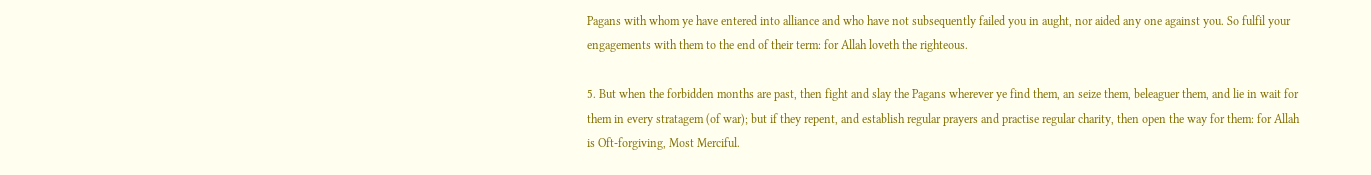Pagans with whom ye have entered into alliance and who have not subsequently failed you in aught, nor aided any one against you. So fulfil your engagements with them to the end of their term: for Allah loveth the righteous.

5. But when the forbidden months are past, then fight and slay the Pagans wherever ye find them, an seize them, beleaguer them, and lie in wait for them in every stratagem (of war); but if they repent, and establish regular prayers and practise regular charity, then open the way for them: for Allah is Oft-forgiving, Most Merciful.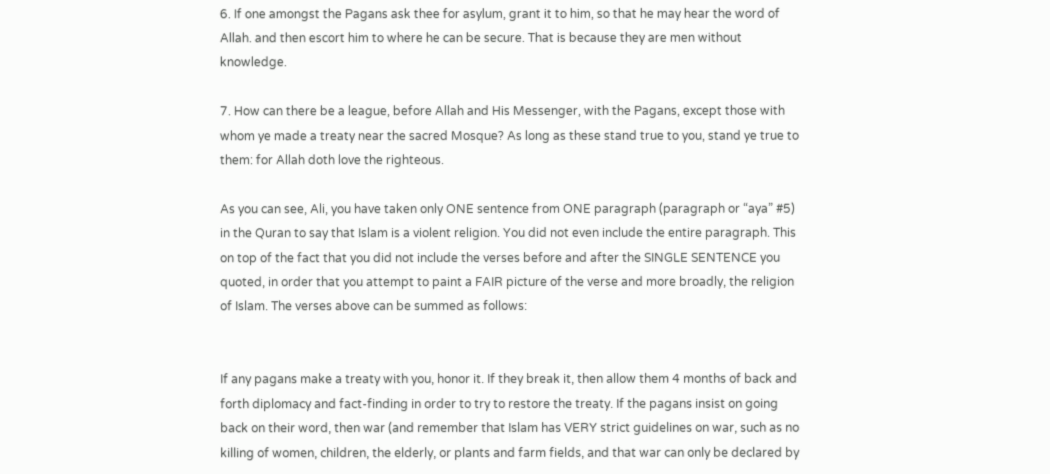6. If one amongst the Pagans ask thee for asylum, grant it to him, so that he may hear the word of Allah. and then escort him to where he can be secure. That is because they are men without knowledge.

7. How can there be a league, before Allah and His Messenger, with the Pagans, except those with whom ye made a treaty near the sacred Mosque? As long as these stand true to you, stand ye true to them: for Allah doth love the righteous.

As you can see, Ali, you have taken only ONE sentence from ONE paragraph (paragraph or “aya” #5) in the Quran to say that Islam is a violent religion. You did not even include the entire paragraph. This on top of the fact that you did not include the verses before and after the SINGLE SENTENCE you quoted, in order that you attempt to paint a FAIR picture of the verse and more broadly, the religion of Islam. The verses above can be summed as follows:


If any pagans make a treaty with you, honor it. If they break it, then allow them 4 months of back and forth diplomacy and fact-finding in order to try to restore the treaty. If the pagans insist on going back on their word, then war (and remember that Islam has VERY strict guidelines on war, such as no killing of women, children, the elderly, or plants and farm fields, and that war can only be declared by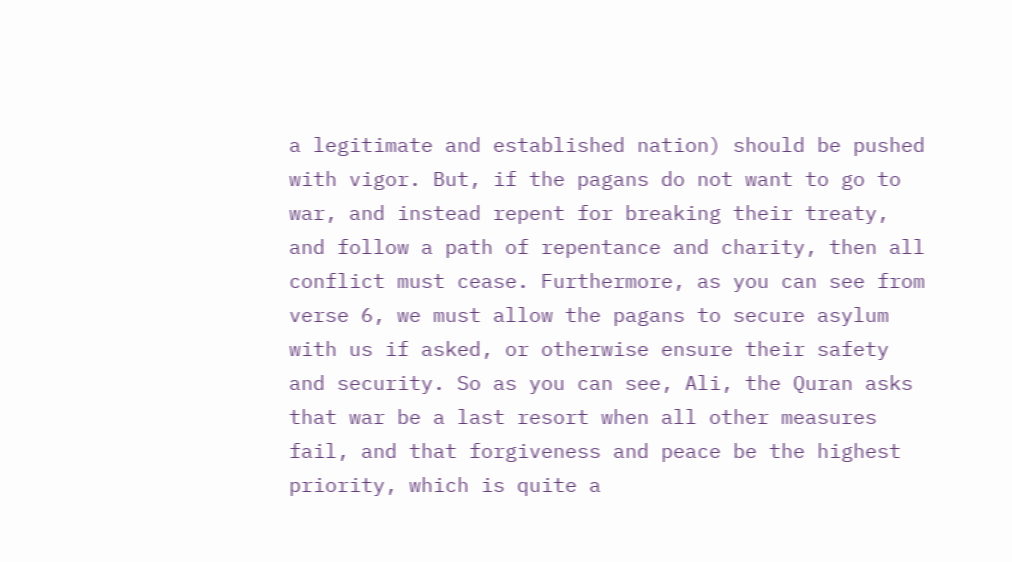a legitimate and established nation) should be pushed with vigor. But, if the pagans do not want to go to war, and instead repent for breaking their treaty, and follow a path of repentance and charity, then all conflict must cease. Furthermore, as you can see from verse 6, we must allow the pagans to secure asylum with us if asked, or otherwise ensure their safety and security. So as you can see, Ali, the Quran asks that war be a last resort when all other measures fail, and that forgiveness and peace be the highest priority, which is quite a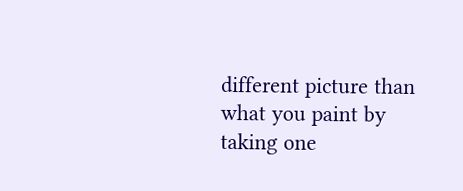different picture than what you paint by taking one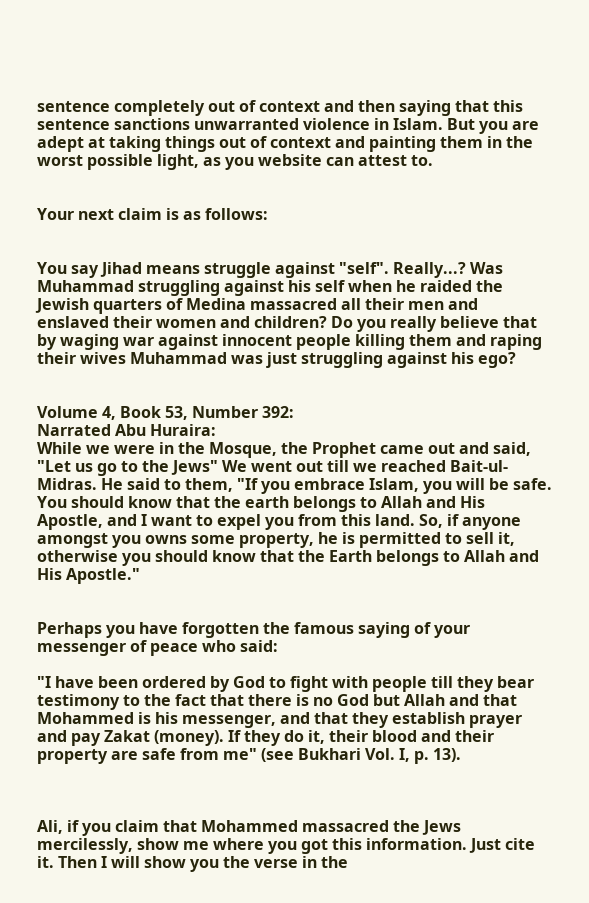sentence completely out of context and then saying that this sentence sanctions unwarranted violence in Islam. But you are adept at taking things out of context and painting them in the worst possible light, as you website can attest to.


Your next claim is as follows:


You say Jihad means struggle against "self". Really...? Was Muhammad struggling against his self when he raided the Jewish quarters of Medina massacred all their men and enslaved their women and children? Do you really believe that by waging war against innocent people killing them and raping their wives Muhammad was just struggling against his ego?


Volume 4, Book 53, Number 392:
Narrated Abu Huraira:
While we were in the Mosque, the Prophet came out and said, "Let us go to the Jews" We went out till we reached Bait-ul-Midras. He said to them, "If you embrace Islam, you will be safe. You should know that the earth belongs to Allah and His Apostle, and I want to expel you from this land. So, if anyone amongst you owns some property, he is permitted to sell it, otherwise you should know that the Earth belongs to Allah and His Apostle."


Perhaps you have forgotten the famous saying of your messenger of peace who said:

"I have been ordered by God to fight with people till they bear testimony to the fact that there is no God but Allah and that Mohammed is his messenger, and that they establish prayer and pay Zakat (money). If they do it, their blood and their property are safe from me" (see Bukhari Vol. I, p. 13).



Ali, if you claim that Mohammed massacred the Jews mercilessly, show me where you got this information. Just cite it. Then I will show you the verse in the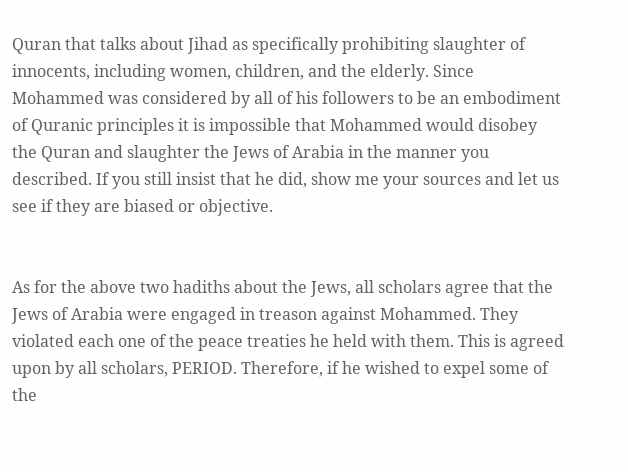Quran that talks about Jihad as specifically prohibiting slaughter of innocents, including women, children, and the elderly. Since Mohammed was considered by all of his followers to be an embodiment of Quranic principles it is impossible that Mohammed would disobey the Quran and slaughter the Jews of Arabia in the manner you described. If you still insist that he did, show me your sources and let us see if they are biased or objective.


As for the above two hadiths about the Jews, all scholars agree that the Jews of Arabia were engaged in treason against Mohammed. They violated each one of the peace treaties he held with them. This is agreed upon by all scholars, PERIOD. Therefore, if he wished to expel some of the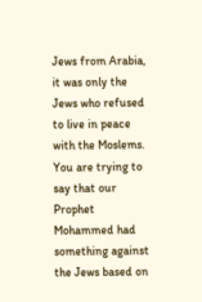Jews from Arabia, it was only the Jews who refused to live in peace with the Moslems. You are trying to say that our Prophet Mohammed had something against the Jews based on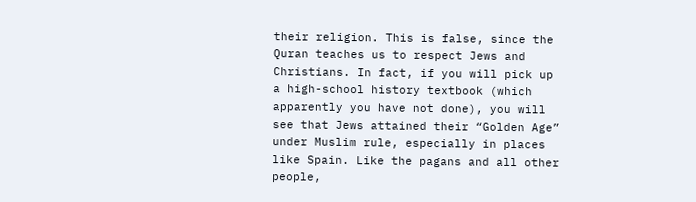their religion. This is false, since the Quran teaches us to respect Jews and Christians. In fact, if you will pick up a high-school history textbook (which apparently you have not done), you will see that Jews attained their “Golden Age” under Muslim rule, especially in places like Spain. Like the pagans and all other people,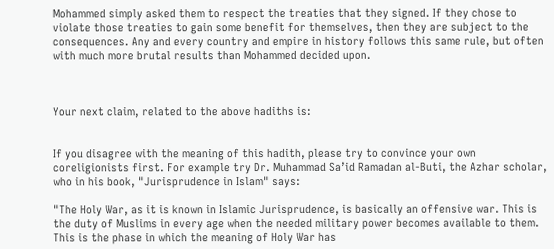Mohammed simply asked them to respect the treaties that they signed. If they chose to violate those treaties to gain some benefit for themselves, then they are subject to the consequences. Any and every country and empire in history follows this same rule, but often with much more brutal results than Mohammed decided upon.



Your next claim, related to the above hadiths is:


If you disagree with the meaning of this hadith, please try to convince your own coreligionists first. For example try Dr. Muhammad Sa’id Ramadan al-Buti, the Azhar scholar, who in his book, "Jurisprudence in Islam" says:

"The Holy War, as it is known in Islamic Jurisprudence, is basically an offensive war. This is the duty of Muslims in every age when the needed military power becomes available to them. This is the phase in which the meaning of Holy War has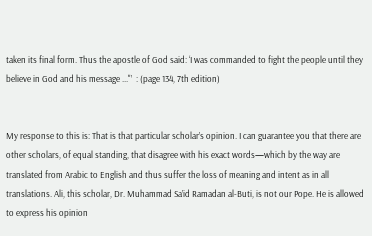taken its final form. Thus the apostle of God said: ‘I was commanded to fight the people until they believe in God and his message ..."’  : (page 134, 7th edition)


My response to this is: That is that particular scholar’s opinion. I can guarantee you that there are other scholars, of equal standing, that disagree with his exact words—which by the way are translated from Arabic to English and thus suffer the loss of meaning and intent as in all translations. Ali, this scholar, Dr. Muhammad Sa’id Ramadan al-Buti, is not our Pope. He is allowed to express his opinion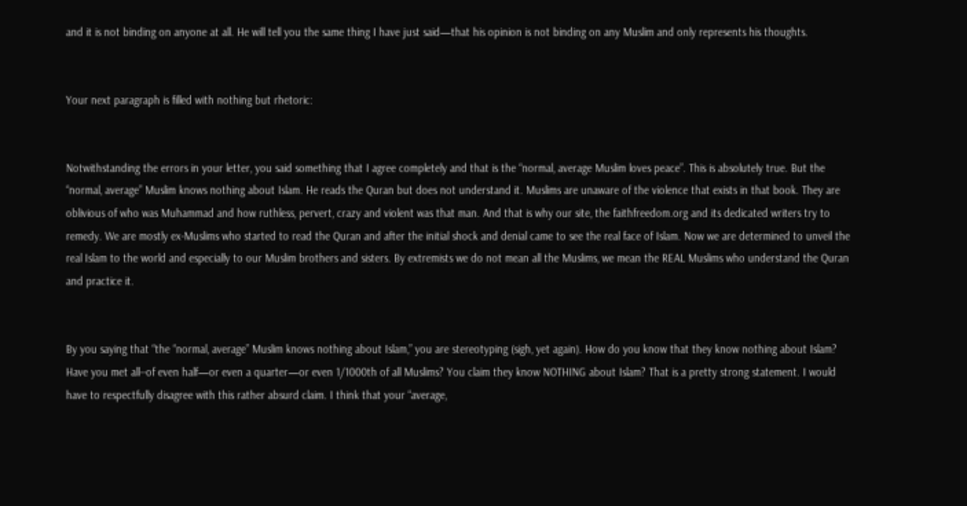and it is not binding on anyone at all. He will tell you the same thing I have just said—that his opinion is not binding on any Muslim and only represents his thoughts.


Your next paragraph is filled with nothing but rhetoric:


Notwithstanding the errors in your letter, you said something that I agree completely and that is the “normal, average Muslim loves peace”. This is absolutely true. But the “normal, average” Muslim knows nothing about Islam. He reads the Quran but does not understand it. Muslims are unaware of the violence that exists in that book. They are oblivious of who was Muhammad and how ruthless, pervert, crazy and violent was that man. And that is why our site, the faithfreedom.org and its dedicated writers try to remedy. We are mostly ex-Muslims who started to read the Quran and after the initial shock and denial came to see the real face of Islam. Now we are determined to unveil the real Islam to the world and especially to our Muslim brothers and sisters. By extremists we do not mean all the Muslims, we mean the REAL Muslims who understand the Quran and practice it.


By you saying that “the “normal, average” Muslim knows nothing about Islam,” you are stereotyping (sigh, yet again). How do you know that they know nothing about Islam? Have you met all--of even half—or even a quarter—or even 1/1000th of all Muslims? You claim they know NOTHING about Islam? That is a pretty strong statement. I would have to respectfully disagree with this rather absurd claim. I think that your “average,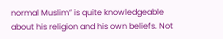normal Muslim” is quite knowledgeable about his religion and his own beliefs. Not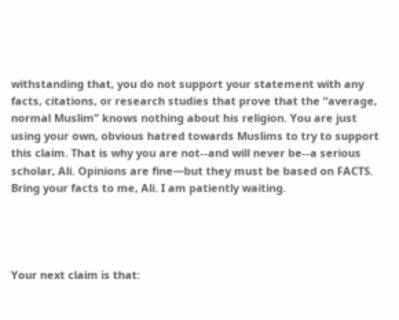withstanding that, you do not support your statement with any facts, citations, or research studies that prove that the “average, normal Muslim” knows nothing about his religion. You are just using your own, obvious hatred towards Muslims to try to support this claim. That is why you are not--and will never be--a serious scholar, Ali. Opinions are fine—but they must be based on FACTS. Bring your facts to me, Ali. I am patiently waiting.




Your next claim is that: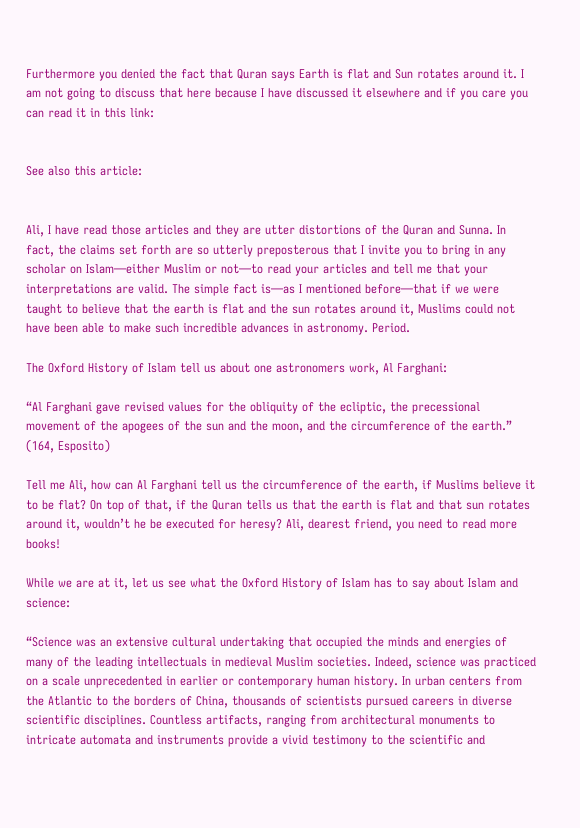Furthermore you denied the fact that Quran says Earth is flat and Sun rotates around it. I am not going to discuss that here because I have discussed it elsewhere and if you care you can read it in this link:


See also this article:


Ali, I have read those articles and they are utter distortions of the Quran and Sunna. In fact, the claims set forth are so utterly preposterous that I invite you to bring in any scholar on Islam—either Muslim or not—to read your articles and tell me that your interpretations are valid. The simple fact is—as I mentioned before—that if we were taught to believe that the earth is flat and the sun rotates around it, Muslims could not have been able to make such incredible advances in astronomy. Period.

The Oxford History of Islam tell us about one astronomers work, Al Farghani:

“Al Farghani gave revised values for the obliquity of the ecliptic, the precessional movement of the apogees of the sun and the moon, and the circumference of the earth.” (164, Esposito)

Tell me Ali, how can Al Farghani tell us the circumference of the earth, if Muslims believe it to be flat? On top of that, if the Quran tells us that the earth is flat and that sun rotates around it, wouldn’t he be executed for heresy? Ali, dearest friend, you need to read more books!

While we are at it, let us see what the Oxford History of Islam has to say about Islam and science:

“Science was an extensive cultural undertaking that occupied the minds and energies of many of the leading intellectuals in medieval Muslim societies. Indeed, science was practiced on a scale unprecedented in earlier or contemporary human history. In urban centers from the Atlantic to the borders of China, thousands of scientists pursued careers in diverse scientific disciplines. Countless artifacts, ranging from architectural monuments to intricate automata and instruments provide a vivid testimony to the scientific and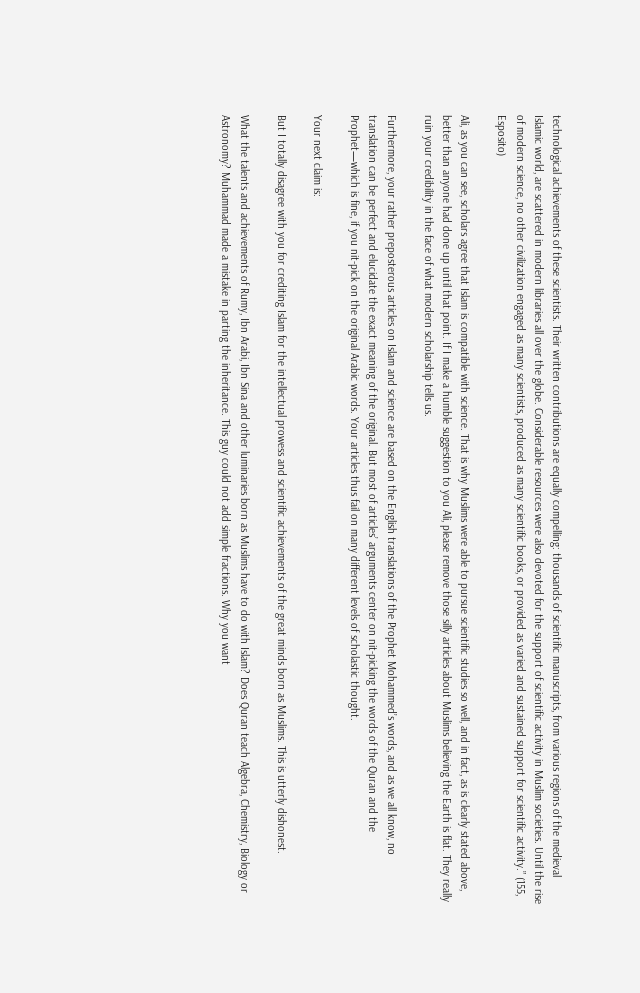technological achievements of these scientists. Their written contributions are equally compelling: thousands of scientific manuscripts, from various regions of the medieval Islamic world, are scattered in modern libraries all over the globe. Considerable resources were also devoted for the support of scientific activity in Muslim societies. Until the rise of modern science, no other civilization engaged as many scientists, produced as many scientific books, or provided as varied and sustained support for scientific activity.” (155, Esposito)

Ali, as you can see, scholars agree that Islam is compatible with science. That is why Muslims were able to pursue scientific studies so well, and in fact, as is clearly stated above, better than anyone had done up until that point. If I make a humble suggestion to you Ali, please remove those silly articles about Muslims believing the Earth is flat. They really ruin your credibility in the face of what modern scholarship tells us.

Furthermore, your rather preposterous articles on Islam and science are based on the English translations of the Prophet Mohammed’s words, and as we all know, no translation can be perfect and elucidate the exact meaning of the original. But most of articles’ arguments center on nit-picking the words of the Quran and the Prophet—which is fine, if you nit-pick on the original Arabic words. Your articles thus fail on many different levels of scholastic thought.

Your next claim is:

But I totally disagree with you for crediting Islam for the intellectual prowess and scientific achievements of the great minds born as Muslims. This is utterly dishonest.

What the talents and achievements of Rumy, Ibn Arabi, Ibn Sina and other luminaries born as Muslims have to do with Islam? Does Quran teach Algebra, Chemistry, Biology or Astronomy? Muhammad made a mistake in parting the inheritance. This guy could not add simple fractions. Why you want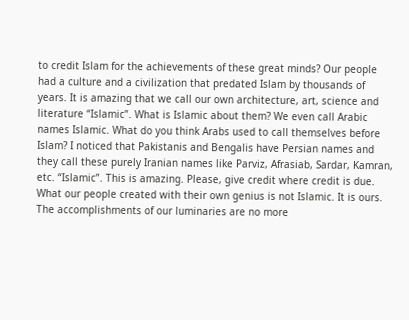to credit Islam for the achievements of these great minds? Our people had a culture and a civilization that predated Islam by thousands of years. It is amazing that we call our own architecture, art, science and literature “Islamic”. What is Islamic about them? We even call Arabic names Islamic. What do you think Arabs used to call themselves before Islam? I noticed that Pakistanis and Bengalis have Persian names and they call these purely Iranian names like Parviz, Afrasiab, Sardar, Kamran, etc. “Islamic”. This is amazing. Please, give credit where credit is due. What our people created with their own genius is not Islamic. It is ours. The accomplishments of our luminaries are no more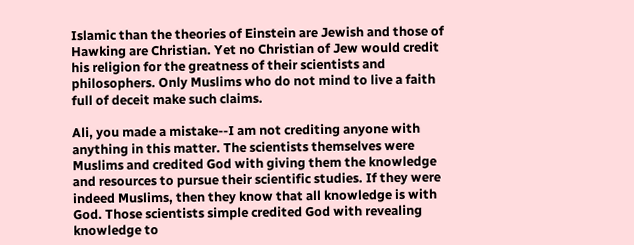Islamic than the theories of Einstein are Jewish and those of Hawking are Christian. Yet no Christian of Jew would credit his religion for the greatness of their scientists and philosophers. Only Muslims who do not mind to live a faith full of deceit make such claims.

Ali, you made a mistake--I am not crediting anyone with anything in this matter. The scientists themselves were Muslims and credited God with giving them the knowledge and resources to pursue their scientific studies. If they were indeed Muslims, then they know that all knowledge is with God. Those scientists simple credited God with revealing knowledge to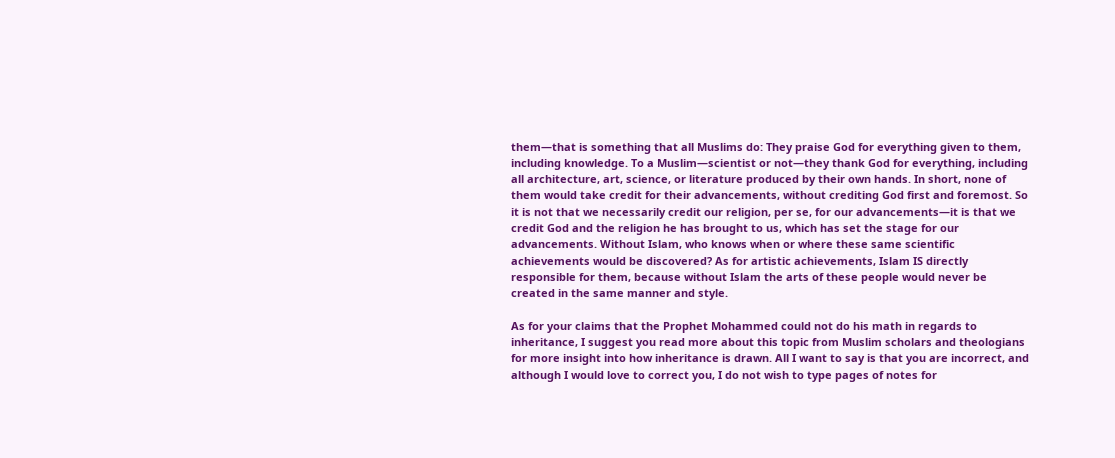them—that is something that all Muslims do: They praise God for everything given to them, including knowledge. To a Muslim—scientist or not—they thank God for everything, including all architecture, art, science, or literature produced by their own hands. In short, none of them would take credit for their advancements, without crediting God first and foremost. So it is not that we necessarily credit our religion, per se, for our advancements—it is that we credit God and the religion he has brought to us, which has set the stage for our advancements. Without Islam, who knows when or where these same scientific achievements would be discovered? As for artistic achievements, Islam IS directly responsible for them, because without Islam the arts of these people would never be created in the same manner and style.

As for your claims that the Prophet Mohammed could not do his math in regards to inheritance, I suggest you read more about this topic from Muslim scholars and theologians for more insight into how inheritance is drawn. All I want to say is that you are incorrect, and although I would love to correct you, I do not wish to type pages of notes for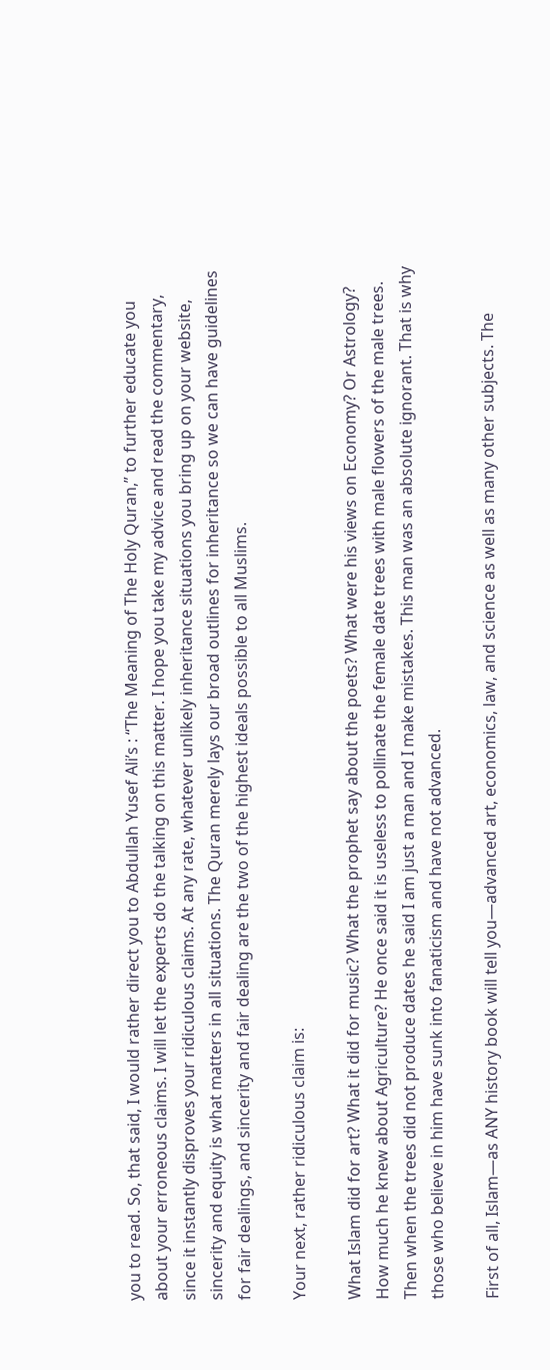you to read. So, that said, I would rather direct you to Abdullah Yusef Ali’s : “The Meaning of The Holy Quran,” to further educate you about your erroneous claims. I will let the experts do the talking on this matter. I hope you take my advice and read the commentary, since it instantly disproves your ridiculous claims. At any rate, whatever unlikely inheritance situations you bring up on your website, sincerity and equity is what matters in all situations. The Quran merely lays our broad outlines for inheritance so we can have guidelines for fair dealings, and sincerity and fair dealing are the two of the highest ideals possible to all Muslims.

Your next, rather ridiculous claim is:

What Islam did for art? What it did for music? What the prophet say about the poets? What were his views on Economy? Or Astrology? How much he knew about Agriculture? He once said it is useless to pollinate the female date trees with male flowers of the male trees. Then when the trees did not produce dates he said I am just a man and I make mistakes. This man was an absolute ignorant. That is why those who believe in him have sunk into fanaticism and have not advanced.

First of all, Islam—as ANY history book will tell you—advanced art, economics, law, and science as well as many other subjects. The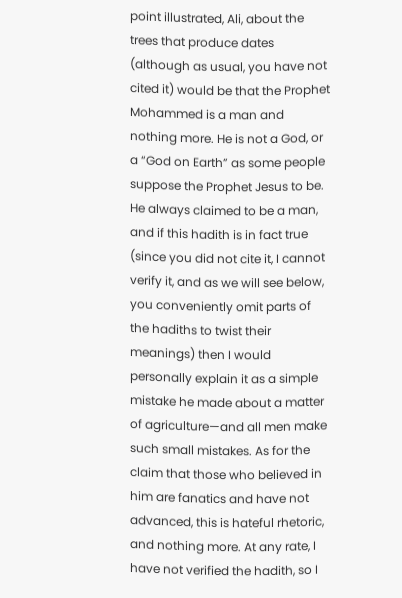point illustrated, Ali, about the trees that produce dates (although as usual, you have not cited it) would be that the Prophet Mohammed is a man and nothing more. He is not a God, or a “God on Earth” as some people suppose the Prophet Jesus to be. He always claimed to be a man, and if this hadith is in fact true (since you did not cite it, I cannot verify it, and as we will see below, you conveniently omit parts of the hadiths to twist their meanings) then I would personally explain it as a simple mistake he made about a matter of agriculture—and all men make such small mistakes. As for the claim that those who believed in him are fanatics and have not advanced, this is hateful rhetoric, and nothing more. At any rate, I have not verified the hadith, so I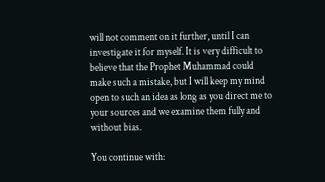will not comment on it further, until I can investigate it for myself. It is very difficult to believe that the Prophet Muhammad could make such a mistake, but I will keep my mind open to such an idea as long as you direct me to your sources and we examine them fully and without bias.

You continue with: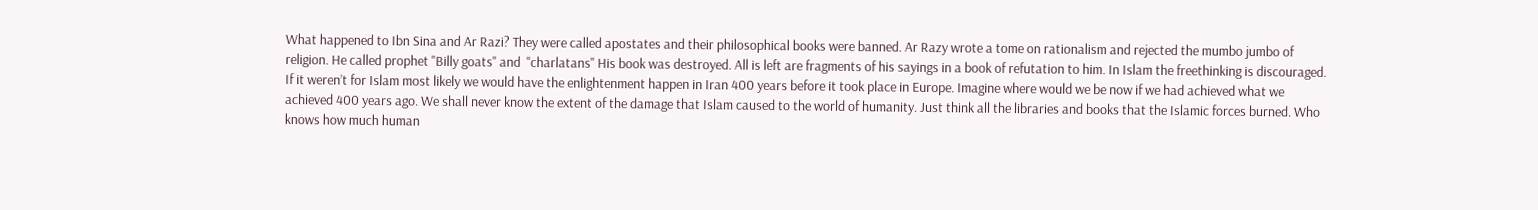What happened to Ibn Sina and Ar Razi? They were called apostates and their philosophical books were banned. Ar Razy wrote a tome on rationalism and rejected the mumbo jumbo of religion. He called prophet "Billy goats" and  "charlatans" His book was destroyed. All is left are fragments of his sayings in a book of refutation to him. In Islam the freethinking is discouraged. If it weren’t for Islam most likely we would have the enlightenment happen in Iran 400 years before it took place in Europe. Imagine where would we be now if we had achieved what we achieved 400 years ago. We shall never know the extent of the damage that Islam caused to the world of humanity. Just think all the libraries and books that the Islamic forces burned. Who knows how much human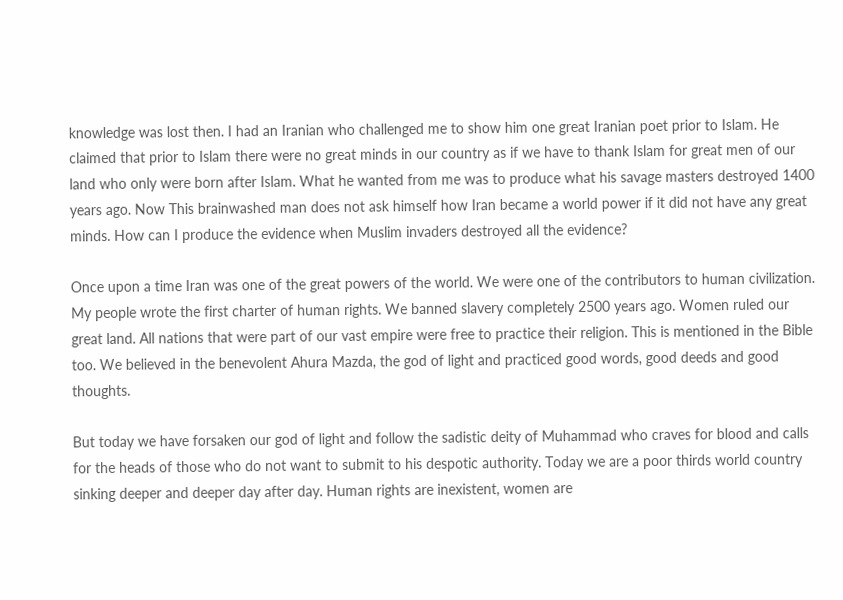knowledge was lost then. I had an Iranian who challenged me to show him one great Iranian poet prior to Islam. He claimed that prior to Islam there were no great minds in our country as if we have to thank Islam for great men of our land who only were born after Islam. What he wanted from me was to produce what his savage masters destroyed 1400 years ago. Now This brainwashed man does not ask himself how Iran became a world power if it did not have any great minds. How can I produce the evidence when Muslim invaders destroyed all the evidence?

Once upon a time Iran was one of the great powers of the world. We were one of the contributors to human civilization. My people wrote the first charter of human rights. We banned slavery completely 2500 years ago. Women ruled our great land. All nations that were part of our vast empire were free to practice their religion. This is mentioned in the Bible too. We believed in the benevolent Ahura Mazda, the god of light and practiced good words, good deeds and good thoughts.

But today we have forsaken our god of light and follow the sadistic deity of Muhammad who craves for blood and calls for the heads of those who do not want to submit to his despotic authority. Today we are a poor thirds world country sinking deeper and deeper day after day. Human rights are inexistent, women are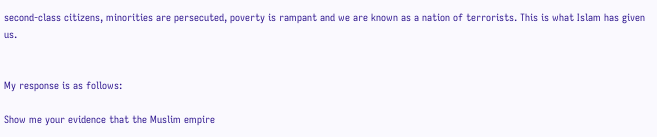second-class citizens, minorities are persecuted, poverty is rampant and we are known as a nation of terrorists. This is what Islam has given us.


My response is as follows:

Show me your evidence that the Muslim empire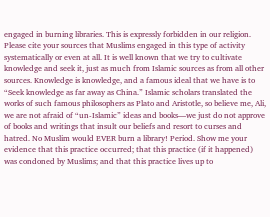engaged in burning libraries. This is expressly forbidden in our religion. Please cite your sources that Muslims engaged in this type of activity systematically or even at all. It is well known that we try to cultivate knowledge and seek it, just as much from Islamic sources as from all other sources. Knowledge is knowledge, and a famous ideal that we have is to “Seek knowledge as far away as China.” Islamic scholars translated the works of such famous philosophers as Plato and Aristotle, so believe me, Ali, we are not afraid of “un-Islamic” ideas and books—we just do not approve of books and writings that insult our beliefs and resort to curses and hatred. No Muslim would EVER burn a library! Period. Show me your evidence that this practice occurred; that this practice (if it happened) was condoned by Muslims; and that this practice lives up to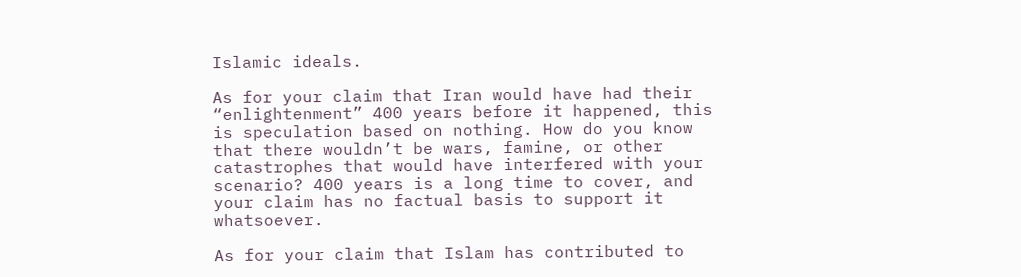Islamic ideals.

As for your claim that Iran would have had their “enlightenment” 400 years before it happened, this is speculation based on nothing. How do you know that there wouldn’t be wars, famine, or other catastrophes that would have interfered with your scenario? 400 years is a long time to cover, and your claim has no factual basis to support it whatsoever.

As for your claim that Islam has contributed to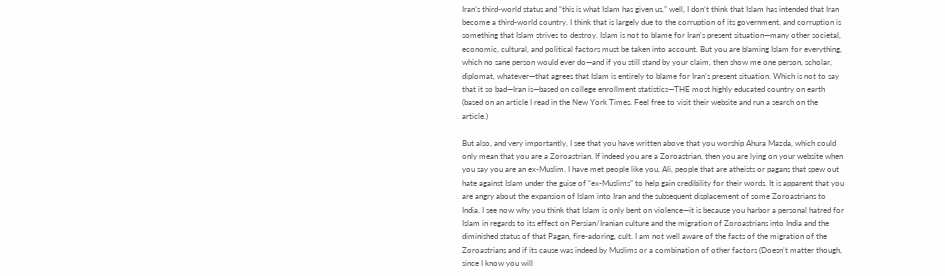Iran’s third-world status and “this is what Islam has given us,” well, I don’t think that Islam has intended that Iran become a third-world country. I think that is largely due to the corruption of its government, and corruption is something that Islam strives to destroy. Islam is not to blame for Iran’s present situation—many other societal, economic, cultural, and political factors must be taken into account. But you are blaming Islam for everything, which no sane person would ever do—and if you still stand by your claim, then show me one person, scholar, diplomat, whatever—that agrees that Islam is entirely to blame for Iran’s present situation. Which is not to say that it so bad—Iran is—based on college enrollment statistics—THE most highly educated country on earth (based on an article I read in the New York Times. Feel free to visit their website and run a search on the article.)

But also, and very importantly, I see that you have written above that you worship Ahura Mazda, which could only mean that you are a Zoroastrian. If indeed you are a Zoroastrian, then you are lying on your website when you say you are an ex-Muslim. I have met people like you, Ali, people that are atheists or pagans that spew out hate against Islam under the guise of “ex-Muslims” to help gain credibility for their words. It is apparent that you are angry about the expansion of Islam into Iran and the subsequent displacement of some Zoroastrians to India. I see now why you think that Islam is only bent on violence—it is because you harbor a personal hatred for Islam in regards to its effect on Persian/Iranian culture and the migration of Zoroastrians into India and the diminished status of that Pagan, fire-adoring, cult. I am not well aware of the facts of the migration of the Zoroastrians and if its cause was indeed by Muslims or a combination of other factors (Doesn’t matter though, since I know you will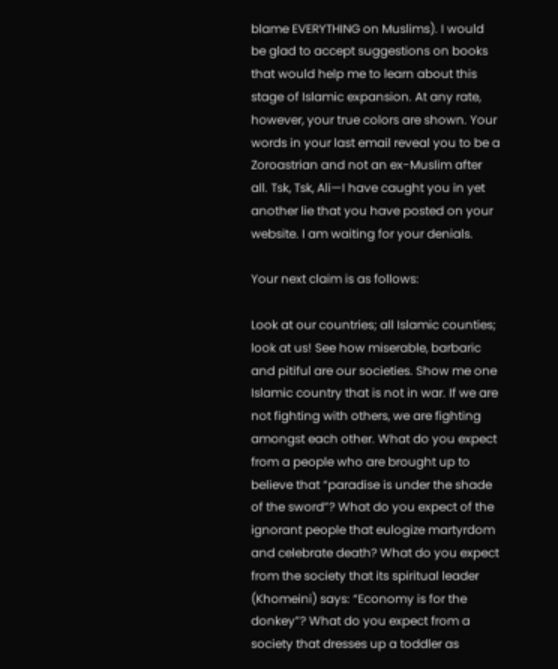blame EVERYTHING on Muslims). I would be glad to accept suggestions on books that would help me to learn about this stage of Islamic expansion. At any rate, however, your true colors are shown. Your words in your last email reveal you to be a Zoroastrian and not an ex-Muslim after all. Tsk, Tsk, Ali—I have caught you in yet another lie that you have posted on your website. I am waiting for your denials.

Your next claim is as follows:

Look at our countries; all Islamic counties; look at us! See how miserable, barbaric and pitiful are our societies. Show me one Islamic country that is not in war. If we are not fighting with others, we are fighting amongst each other. What do you expect from a people who are brought up to believe that “paradise is under the shade of the sword”? What do you expect of the ignorant people that eulogize martyrdom and celebrate death? What do you expect from the society that its spiritual leader (Khomeini) says: “Economy is for the donkey”? What do you expect from a society that dresses up a toddler as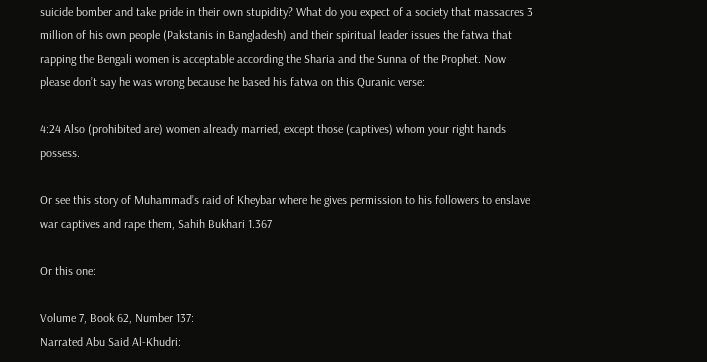suicide bomber and take pride in their own stupidity? What do you expect of a society that massacres 3 million of his own people (Pakstanis in Bangladesh) and their spiritual leader issues the fatwa that rapping the Bengali women is acceptable according the Sharia and the Sunna of the Prophet. Now please don’t say he was wrong because he based his fatwa on this Quranic verse:

4:24 Also (prohibited are) women already married, except those (captives) whom your right hands possess.

Or see this story of Muhammad’s raid of Kheybar where he gives permission to his followers to enslave war captives and rape them, Sahih Bukhari 1.367

Or this one:

Volume 7, Book 62, Number 137:
Narrated Abu Said Al-Khudri: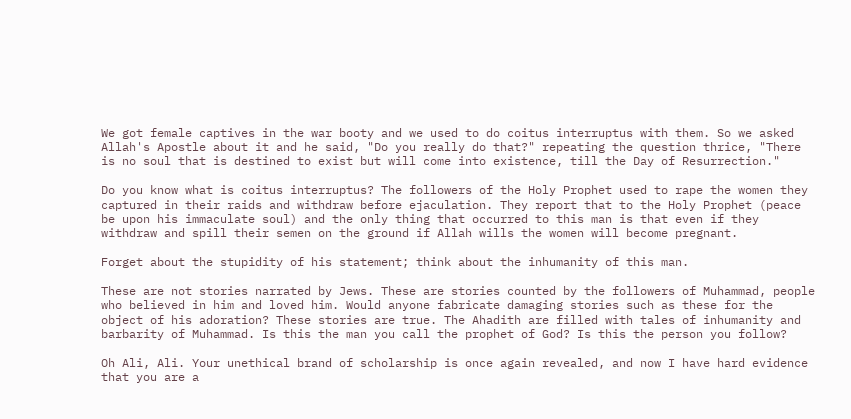We got female captives in the war booty and we used to do coitus interruptus with them. So we asked Allah's Apostle about it and he said, "Do you really do that?" repeating the question thrice, "There is no soul that is destined to exist but will come into existence, till the Day of Resurrection."

Do you know what is coitus interruptus? The followers of the Holy Prophet used to rape the women they captured in their raids and withdraw before ejaculation. They report that to the Holy Prophet (peace be upon his immaculate soul) and the only thing that occurred to this man is that even if they withdraw and spill their semen on the ground if Allah wills the women will become pregnant.

Forget about the stupidity of his statement; think about the inhumanity of this man.

These are not stories narrated by Jews. These are stories counted by the followers of Muhammad, people who believed in him and loved him. Would anyone fabricate damaging stories such as these for the object of his adoration? These stories are true. The Ahadith are filled with tales of inhumanity and barbarity of Muhammad. Is this the man you call the prophet of God? Is this the person you follow?

Oh Ali, Ali. Your unethical brand of scholarship is once again revealed, and now I have hard evidence that you are a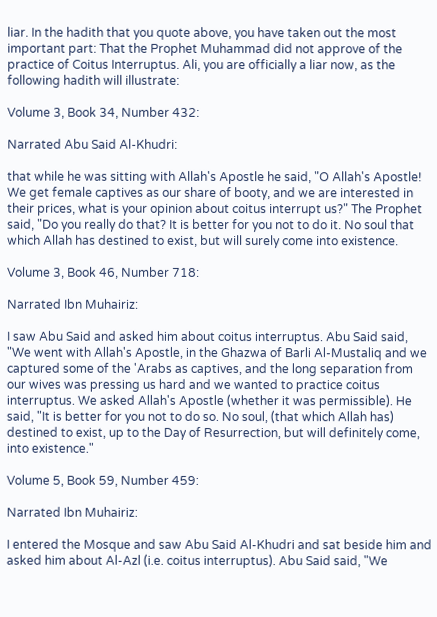liar. In the hadith that you quote above, you have taken out the most important part: That the Prophet Muhammad did not approve of the practice of Coitus Interruptus. Ali, you are officially a liar now, as the following hadith will illustrate:

Volume 3, Book 34, Number 432:

Narrated Abu Said Al-Khudri:

that while he was sitting with Allah's Apostle he said, "O Allah's Apostle! We get female captives as our share of booty, and we are interested in their prices, what is your opinion about coitus interrupt us?" The Prophet said, "Do you really do that? It is better for you not to do it. No soul that which Allah has destined to exist, but will surely come into existence.

Volume 3, Book 46, Number 718:

Narrated Ibn Muhairiz:

I saw Abu Said and asked him about coitus interruptus. Abu Said said, "We went with Allah's Apostle, in the Ghazwa of Barli Al-Mustaliq and we captured some of the 'Arabs as captives, and the long separation from our wives was pressing us hard and we wanted to practice coitus interruptus. We asked Allah's Apostle (whether it was permissible). He said, "It is better for you not to do so. No soul, (that which Allah has) destined to exist, up to the Day of Resurrection, but will definitely come, into existence."

Volume 5, Book 59, Number 459:

Narrated Ibn Muhairiz:

I entered the Mosque and saw Abu Said Al-Khudri and sat beside him and asked him about Al-Azl (i.e. coitus interruptus). Abu Said said, "We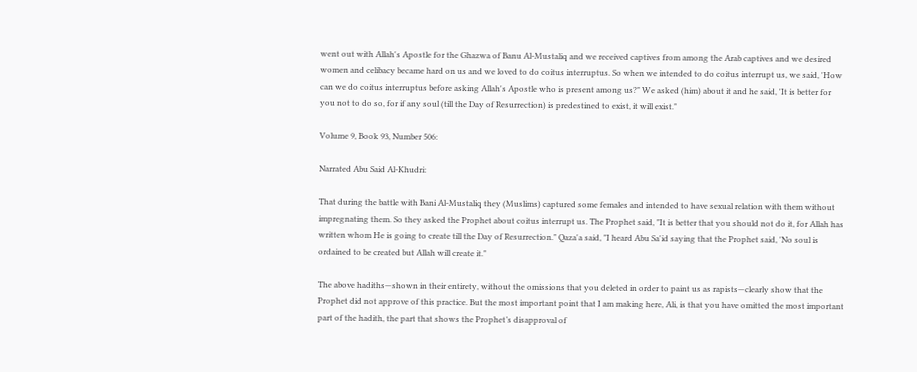went out with Allah's Apostle for the Ghazwa of Banu Al-Mustaliq and we received captives from among the Arab captives and we desired women and celibacy became hard on us and we loved to do coitus interruptus. So when we intended to do coitus interrupt us, we said, 'How can we do coitus interruptus before asking Allah's Apostle who is present among us?" We asked (him) about it and he said, 'It is better for you not to do so, for if any soul (till the Day of Resurrection) is predestined to exist, it will exist."

Volume 9, Book 93, Number 506:

Narrated Abu Said Al-Khudri:

That during the battle with Bani Al-Mustaliq they (Muslims) captured some females and intended to have sexual relation with them without impregnating them. So they asked the Prophet about coitus interrupt us. The Prophet said, "It is better that you should not do it, for Allah has written whom He is going to create till the Day of Resurrection." Qaza'a said, "I heard Abu Sa'id saying that the Prophet said, 'No soul is ordained to be created but Allah will create it."

The above hadiths—shown in their entirety, without the omissions that you deleted in order to paint us as rapists—clearly show that the Prophet did not approve of this practice. But the most important point that I am making here, Ali, is that you have omitted the most important part of the hadith, the part that shows the Prophet’s disapproval of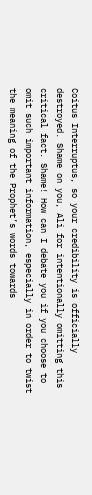Coitus Interruptus, so your credibility is officially destroyed. Shame on you, Ali for intentionally omitting this critical fact. Shame! How can I debate you if you choose to omit such important information, especially in order to twist the meaning of the Prophet’s words towards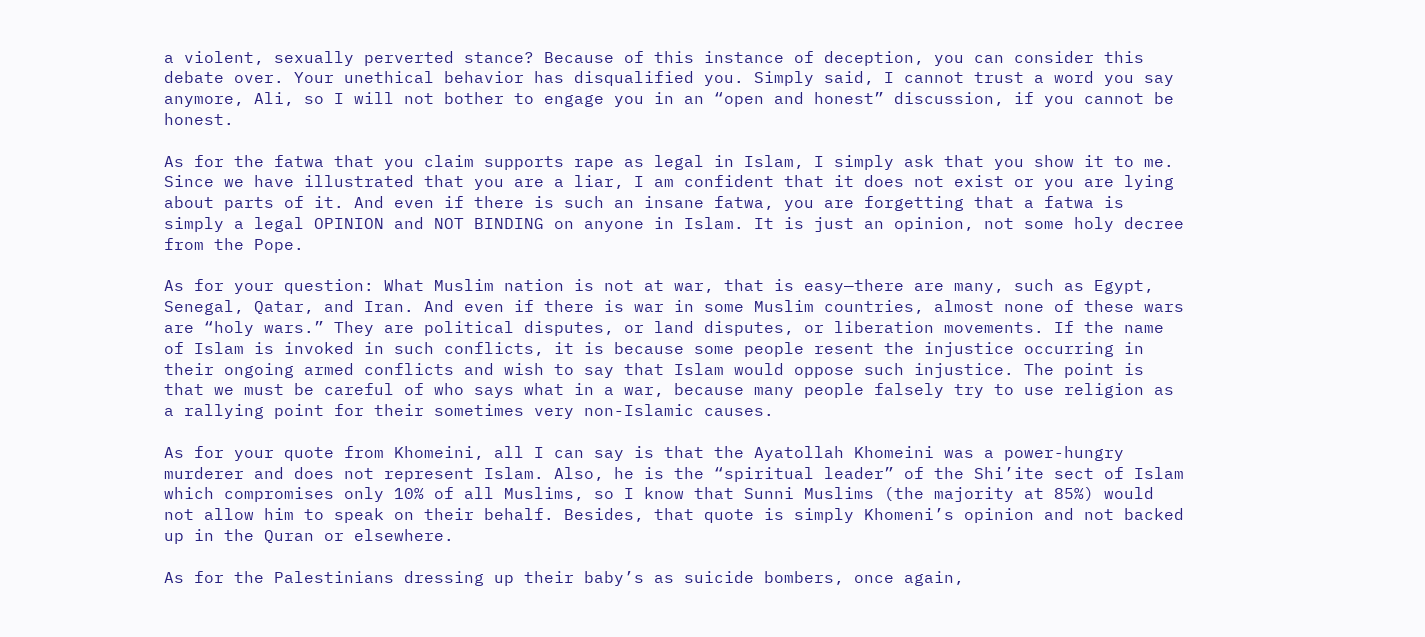a violent, sexually perverted stance? Because of this instance of deception, you can consider this debate over. Your unethical behavior has disqualified you. Simply said, I cannot trust a word you say anymore, Ali, so I will not bother to engage you in an “open and honest” discussion, if you cannot be honest.

As for the fatwa that you claim supports rape as legal in Islam, I simply ask that you show it to me. Since we have illustrated that you are a liar, I am confident that it does not exist or you are lying about parts of it. And even if there is such an insane fatwa, you are forgetting that a fatwa is simply a legal OPINION and NOT BINDING on anyone in Islam. It is just an opinion, not some holy decree from the Pope.

As for your question: What Muslim nation is not at war, that is easy—there are many, such as Egypt, Senegal, Qatar, and Iran. And even if there is war in some Muslim countries, almost none of these wars are “holy wars.” They are political disputes, or land disputes, or liberation movements. If the name of Islam is invoked in such conflicts, it is because some people resent the injustice occurring in their ongoing armed conflicts and wish to say that Islam would oppose such injustice. The point is that we must be careful of who says what in a war, because many people falsely try to use religion as a rallying point for their sometimes very non-Islamic causes.

As for your quote from Khomeini, all I can say is that the Ayatollah Khomeini was a power-hungry murderer and does not represent Islam. Also, he is the “spiritual leader” of the Shi’ite sect of Islam which compromises only 10% of all Muslims, so I know that Sunni Muslims (the majority at 85%) would not allow him to speak on their behalf. Besides, that quote is simply Khomeni’s opinion and not backed up in the Quran or elsewhere.

As for the Palestinians dressing up their baby’s as suicide bombers, once again,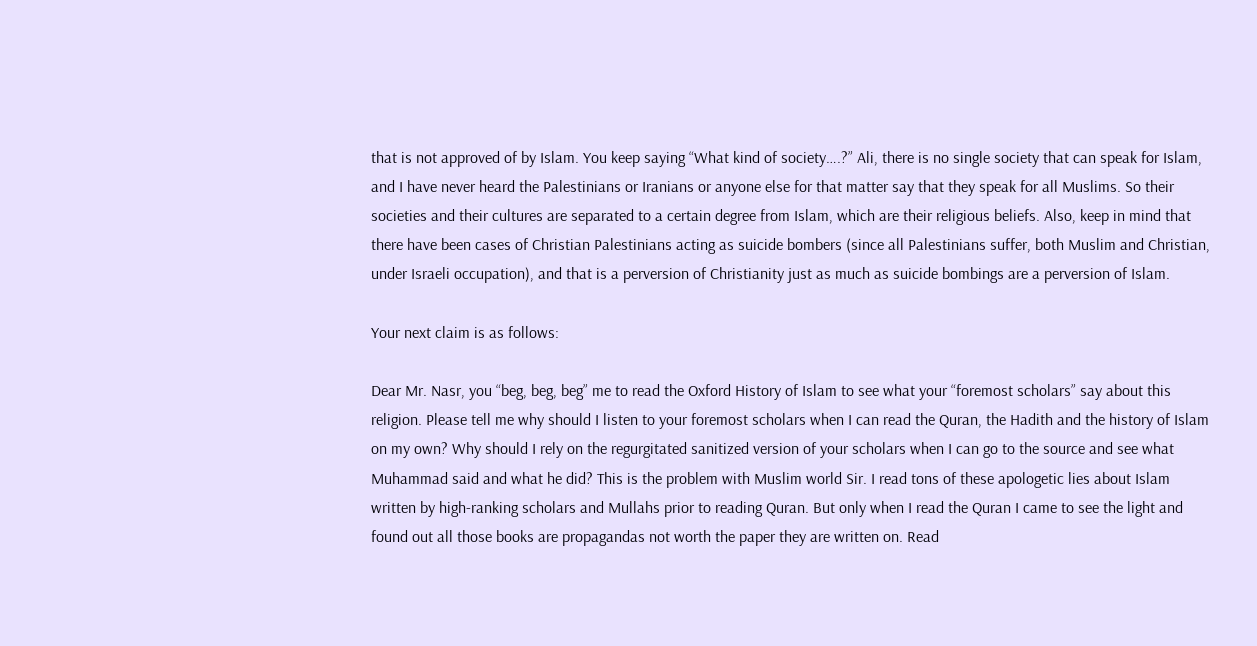that is not approved of by Islam. You keep saying “What kind of society….?” Ali, there is no single society that can speak for Islam, and I have never heard the Palestinians or Iranians or anyone else for that matter say that they speak for all Muslims. So their societies and their cultures are separated to a certain degree from Islam, which are their religious beliefs. Also, keep in mind that there have been cases of Christian Palestinians acting as suicide bombers (since all Palestinians suffer, both Muslim and Christian, under Israeli occupation), and that is a perversion of Christianity just as much as suicide bombings are a perversion of Islam.

Your next claim is as follows:

Dear Mr. Nasr, you “beg, beg, beg” me to read the Oxford History of Islam to see what your “foremost scholars” say about this religion. Please tell me why should I listen to your foremost scholars when I can read the Quran, the Hadith and the history of Islam on my own? Why should I rely on the regurgitated sanitized version of your scholars when I can go to the source and see what Muhammad said and what he did? This is the problem with Muslim world Sir. I read tons of these apologetic lies about Islam written by high-ranking scholars and Mullahs prior to reading Quran. But only when I read the Quran I came to see the light and found out all those books are propagandas not worth the paper they are written on. Read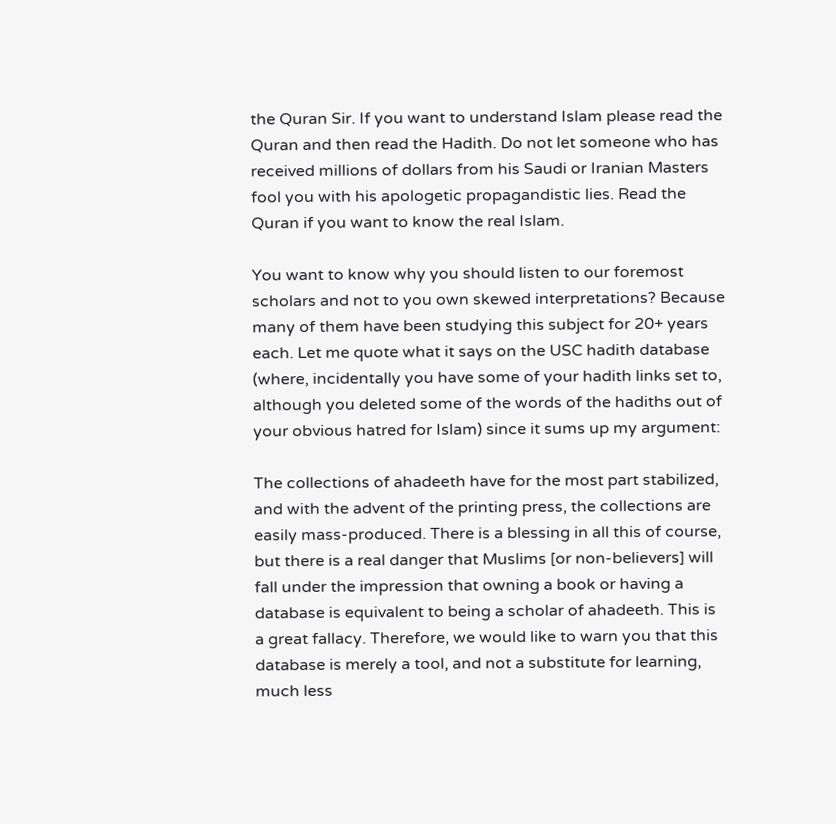the Quran Sir. If you want to understand Islam please read the Quran and then read the Hadith. Do not let someone who has received millions of dollars from his Saudi or Iranian Masters fool you with his apologetic propagandistic lies. Read the Quran if you want to know the real Islam.

You want to know why you should listen to our foremost scholars and not to you own skewed interpretations? Because many of them have been studying this subject for 20+ years each. Let me quote what it says on the USC hadith database (where, incidentally you have some of your hadith links set to, although you deleted some of the words of the hadiths out of your obvious hatred for Islam) since it sums up my argument:

The collections of ahadeeth have for the most part stabilized, and with the advent of the printing press, the collections are easily mass-produced. There is a blessing in all this of course, but there is a real danger that Muslims [or non-believers] will fall under the impression that owning a book or having a database is equivalent to being a scholar of ahadeeth. This is a great fallacy. Therefore, we would like to warn you that this database is merely a tool, and not a substitute for learning, much less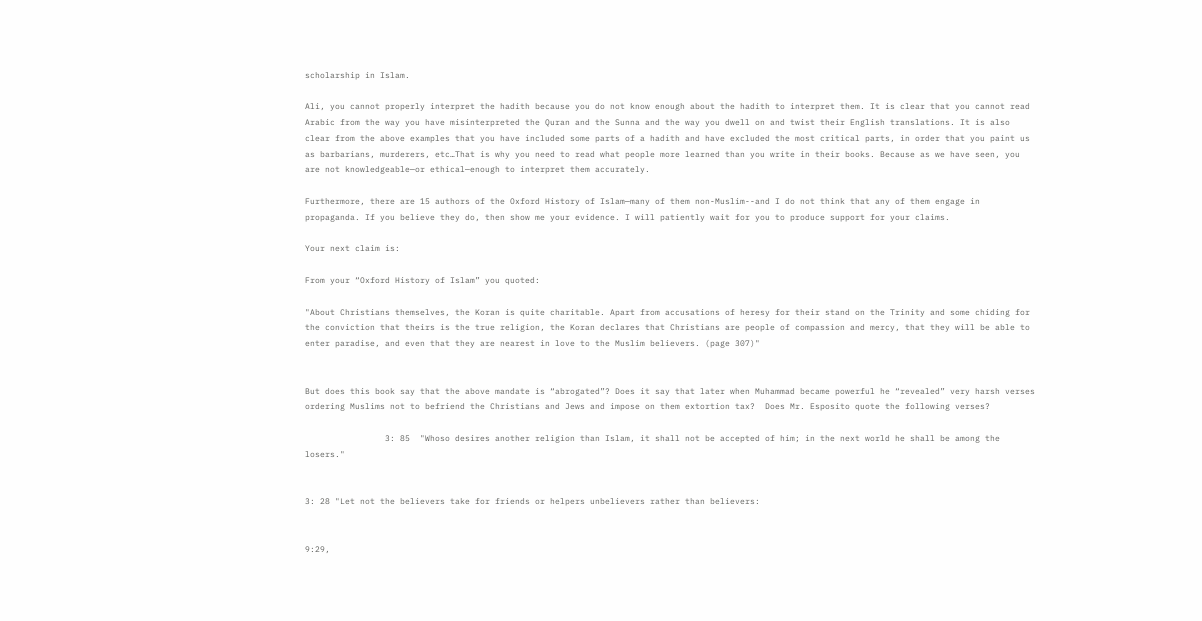scholarship in Islam.

Ali, you cannot properly interpret the hadith because you do not know enough about the hadith to interpret them. It is clear that you cannot read Arabic from the way you have misinterpreted the Quran and the Sunna and the way you dwell on and twist their English translations. It is also clear from the above examples that you have included some parts of a hadith and have excluded the most critical parts, in order that you paint us as barbarians, murderers, etc…That is why you need to read what people more learned than you write in their books. Because as we have seen, you are not knowledgeable—or ethical—enough to interpret them accurately.

Furthermore, there are 15 authors of the Oxford History of Islam—many of them non-Muslim--and I do not think that any of them engage in propaganda. If you believe they do, then show me your evidence. I will patiently wait for you to produce support for your claims.

Your next claim is:

From your “Oxford History of Islam” you quoted:

"About Christians themselves, the Koran is quite charitable. Apart from accusations of heresy for their stand on the Trinity and some chiding for the conviction that theirs is the true religion, the Koran declares that Christians are people of compassion and mercy, that they will be able to enter paradise, and even that they are nearest in love to the Muslim believers. (page 307)"


But does this book say that the above mandate is “abrogated”? Does it say that later when Muhammad became powerful he “revealed” very harsh verses ordering Muslims not to befriend the Christians and Jews and impose on them extortion tax?  Does Mr. Esposito quote the following verses?

                3: 85  "Whoso desires another religion than Islam, it shall not be accepted of him; in the next world he shall be among the losers."


3: 28 "Let not the believers take for friends or helpers unbelievers rather than believers:


9:29,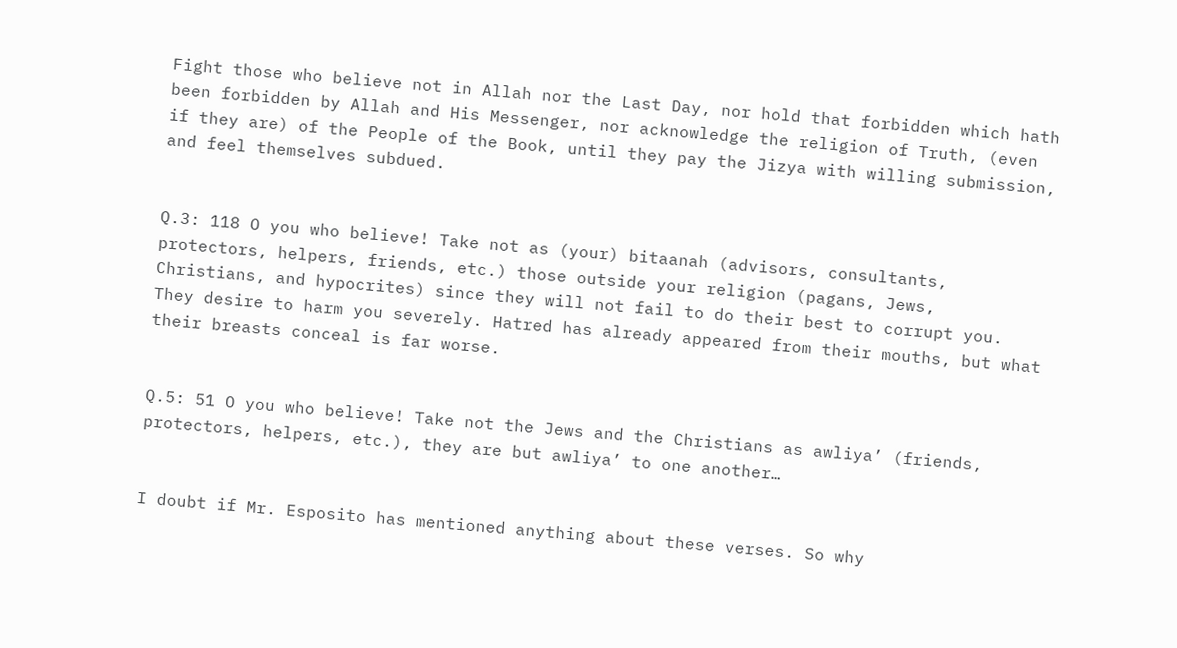Fight those who believe not in Allah nor the Last Day, nor hold that forbidden which hath been forbidden by Allah and His Messenger, nor acknowledge the religion of Truth, (even if they are) of the People of the Book, until they pay the Jizya with willing submission, and feel themselves subdued.


Q.3: 118 O you who believe! Take not as (your) bitaanah (advisors, consultants, protectors, helpers, friends, etc.) those outside your religion (pagans, Jews, Christians, and hypocrites) since they will not fail to do their best to corrupt you. They desire to harm you severely. Hatred has already appeared from their mouths, but what their breasts conceal is far worse.


Q.5: 51 O you who believe! Take not the Jews and the Christians as awliya’ (friends, protectors, helpers, etc.), they are but awliya’ to one another…


I doubt if Mr. Esposito has mentioned anything about these verses. So why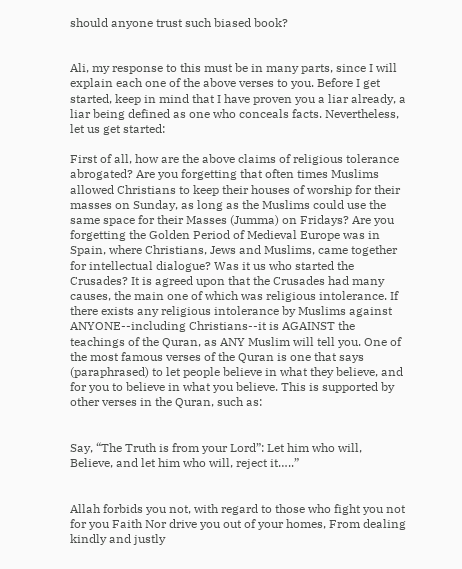should anyone trust such biased book?


Ali, my response to this must be in many parts, since I will explain each one of the above verses to you. Before I get started, keep in mind that I have proven you a liar already, a liar being defined as one who conceals facts. Nevertheless, let us get started:

First of all, how are the above claims of religious tolerance abrogated? Are you forgetting that often times Muslims allowed Christians to keep their houses of worship for their masses on Sunday, as long as the Muslims could use the same space for their Masses (Jumma) on Fridays? Are you forgetting the Golden Period of Medieval Europe was in Spain, where Christians, Jews and Muslims, came together for intellectual dialogue? Was it us who started the Crusades? It is agreed upon that the Crusades had many causes, the main one of which was religious intolerance. If there exists any religious intolerance by Muslims against ANYONE--including Christians--it is AGAINST the teachings of the Quran, as ANY Muslim will tell you. One of the most famous verses of the Quran is one that says (paraphrased) to let people believe in what they believe, and for you to believe in what you believe. This is supported by other verses in the Quran, such as:


Say, “The Truth is from your Lord”: Let him who will, Believe, and let him who will, reject it…..”


Allah forbids you not, with regard to those who fight you not for you Faith Nor drive you out of your homes, From dealing kindly and justly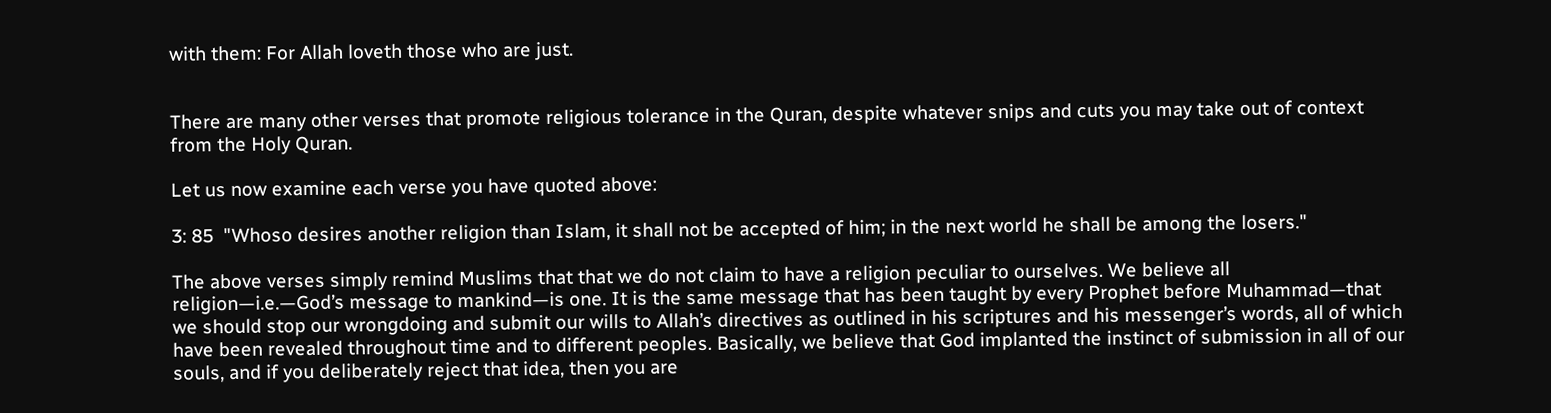with them: For Allah loveth those who are just.


There are many other verses that promote religious tolerance in the Quran, despite whatever snips and cuts you may take out of context from the Holy Quran.

Let us now examine each verse you have quoted above:

3: 85  "Whoso desires another religion than Islam, it shall not be accepted of him; in the next world he shall be among the losers."

The above verses simply remind Muslims that that we do not claim to have a religion peculiar to ourselves. We believe all religion—i.e.—God’s message to mankind—is one. It is the same message that has been taught by every Prophet before Muhammad—that we should stop our wrongdoing and submit our wills to Allah’s directives as outlined in his scriptures and his messenger’s words, all of which have been revealed throughout time and to different peoples. Basically, we believe that God implanted the instinct of submission in all of our souls, and if you deliberately reject that idea, then you are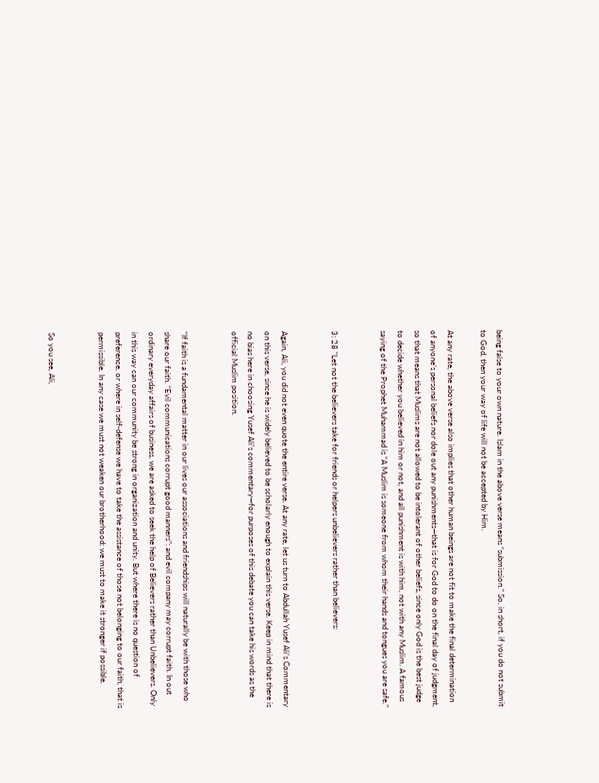being false to your own nature. Islam in the above verse means “submission.” So, in short, if you do not submit to God, then your way of life will not be accepted by Him.

At any rate, the above verse also implies that other human beings are not fit to make the final determination of anyone’s personal beliefs nor dole out any punishments—that is for God to do on the final day of judgment, so that means that Muslims are not allowed to be intolerant of other beliefs, since only God is the best judge to decide whether you believed in him or not, and all punishment is with him, not with any Muslim. A famous saying of the Prophet Muhammad is “A Muslim is someone from whom their hands and tongues you are safe.”


3: 28 "Let not the believers take for friends or helpers unbelievers rather than believers:


Again, Ali, you did not even quote the entire verse. At any rate, let us turn to Abdullah Yusef Ali’s Commentary on this verse, since he is widely believed to be scholarly enough to explain this verse. Keep in mind that there is no bias here in choosing Yusef Ali’s commentary—for purposes of this debate you can take his words as the official Muslim position.


“If faith is a fundamental matter in our lives our associations and friendships will naturally be with those who share our faith. “Evil communications corrupt good manners”: and evil company may corrupt faith. In out ordinary everyday affairs of business, we are asked to seek the help of Believers rather than Unbelievers. Only in this way can our community be strong in organization and unity. But where there is no question of preference, or where in self-defense we have to take the assistance of those not belonging to our faith, that is permissible. In any case we must not weaken our brotherhood: we must to make it stronger if possible.


So you see, Ali,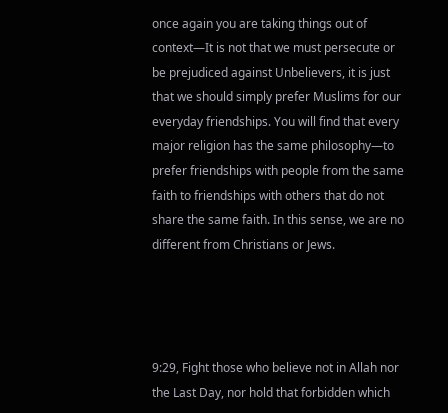once again you are taking things out of context—It is not that we must persecute or be prejudiced against Unbelievers, it is just that we should simply prefer Muslims for our everyday friendships. You will find that every major religion has the same philosophy—to prefer friendships with people from the same faith to friendships with others that do not share the same faith. In this sense, we are no different from Christians or Jews.




9:29, Fight those who believe not in Allah nor the Last Day, nor hold that forbidden which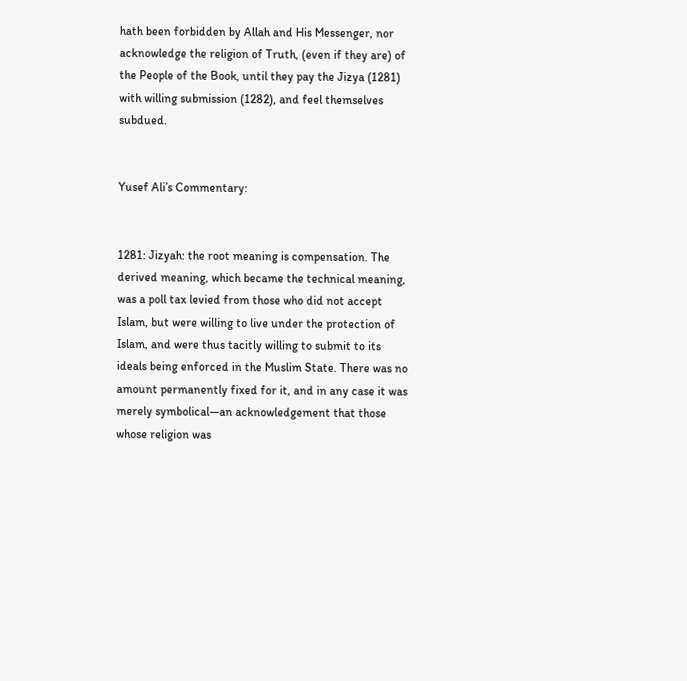hath been forbidden by Allah and His Messenger, nor acknowledge the religion of Truth, (even if they are) of the People of the Book, until they pay the Jizya (1281) with willing submission (1282), and feel themselves subdued.


Yusef Ali’s Commentary:


1281: Jizyah: the root meaning is compensation. The derived meaning, which became the technical meaning, was a poll tax levied from those who did not accept Islam, but were willing to live under the protection of Islam, and were thus tacitly willing to submit to its ideals being enforced in the Muslim State. There was no amount permanently fixed for it, and in any case it was merely symbolical—an acknowledgement that those whose religion was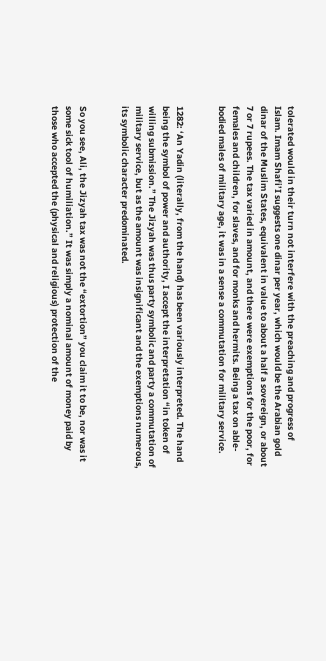tolerated would in their turn not interfere with the preaching and progress of Islam. Imam Shafi’I suggests one dinar per year, which would be the Arabian gold dinar of the Muslim States, equivalent in value to about a half a sovereign, or about 7 or 7 rupees. The tax varied in amount, and there were exemptions for the poor, for females and children, for slaves, and for monks and hermits. Being a tax on able-bodied males of military age, it was in a sense a commutation for military service.


1282: ‘An Yadin (literally, from the hand) has been variously interpreted. The hand being the symbol of power and authority, I accept the interpretation “in token of willing submission.” The Jizyah was thus party symbolic and party a commutation of military service, but as the amount was insignificant and the exemptions numerous, its symbolic character predominated.


So you see, Ali, the Jizyah tax was not the “extortion” you claim it to be, nor was it some sick tool of humiliation.” It was simply a nominal amount of money paid by those who accepted the (physical and religious) protection of the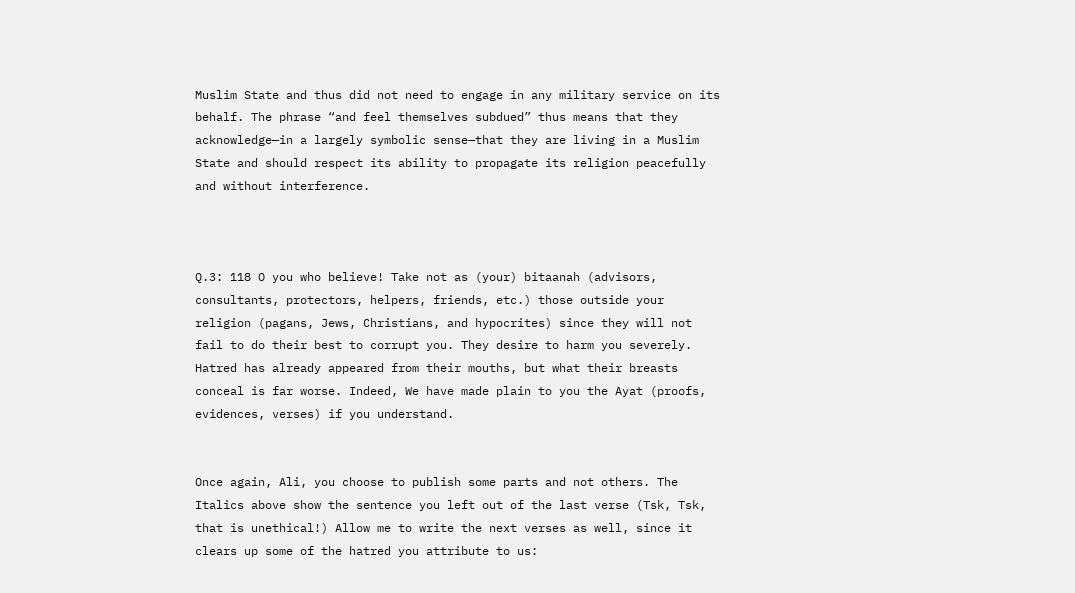Muslim State and thus did not need to engage in any military service on its behalf. The phrase “and feel themselves subdued” thus means that they acknowledge—in a largely symbolic sense—that they are living in a Muslim State and should respect its ability to propagate its religion peacefully and without interference.



Q.3: 118 O you who believe! Take not as (your) bitaanah (advisors, consultants, protectors, helpers, friends, etc.) those outside your religion (pagans, Jews, Christians, and hypocrites) since they will not fail to do their best to corrupt you. They desire to harm you severely. Hatred has already appeared from their mouths, but what their breasts conceal is far worse. Indeed, We have made plain to you the Ayat (proofs, evidences, verses) if you understand.


Once again, Ali, you choose to publish some parts and not others. The Italics above show the sentence you left out of the last verse (Tsk, Tsk, that is unethical!) Allow me to write the next verses as well, since it clears up some of the hatred you attribute to us: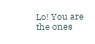Lo! You are the ones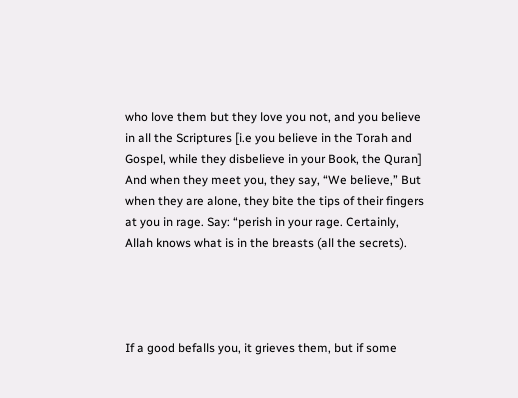who love them but they love you not, and you believe in all the Scriptures [i.e you believe in the Torah and Gospel, while they disbelieve in your Book, the Quran] And when they meet you, they say, “We believe,” But when they are alone, they bite the tips of their fingers at you in rage. Say: “perish in your rage. Certainly, Allah knows what is in the breasts (all the secrets).




If a good befalls you, it grieves them, but if some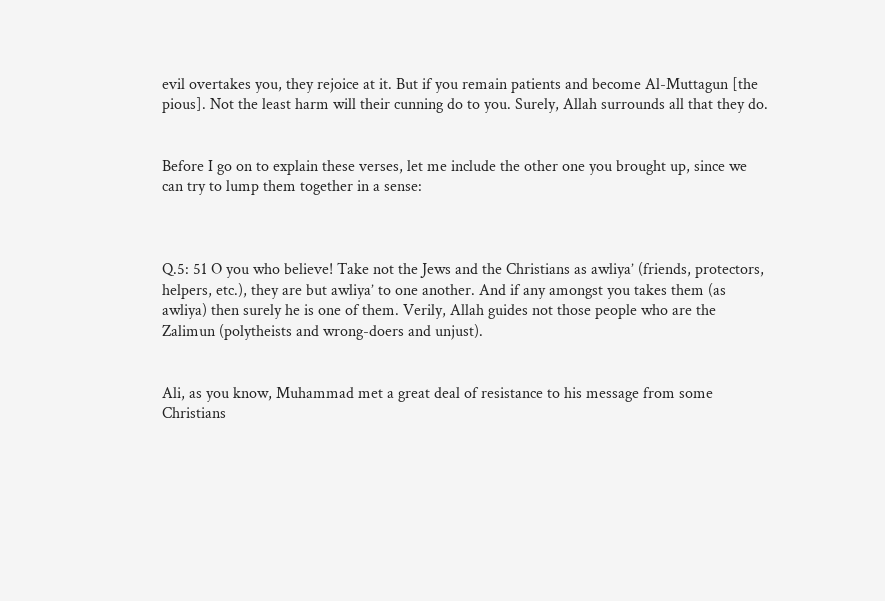evil overtakes you, they rejoice at it. But if you remain patients and become Al-Muttagun [the pious]. Not the least harm will their cunning do to you. Surely, Allah surrounds all that they do.


Before I go on to explain these verses, let me include the other one you brought up, since we can try to lump them together in a sense:



Q.5: 51 O you who believe! Take not the Jews and the Christians as awliya’ (friends, protectors, helpers, etc.), they are but awliya’ to one another. And if any amongst you takes them (as awliya) then surely he is one of them. Verily, Allah guides not those people who are the Zalimun (polytheists and wrong-doers and unjust).


Ali, as you know, Muhammad met a great deal of resistance to his message from some Christians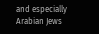and especially Arabian Jews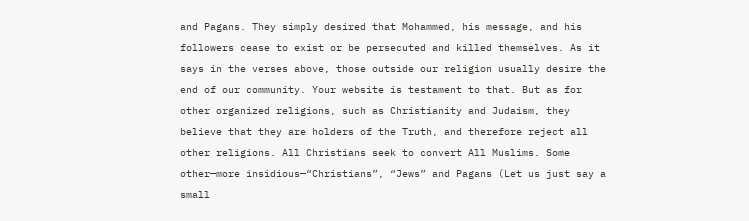and Pagans. They simply desired that Mohammed, his message, and his followers cease to exist or be persecuted and killed themselves. As it says in the verses above, those outside our religion usually desire the end of our community. Your website is testament to that. But as for other organized religions, such as Christianity and Judaism, they believe that they are holders of the Truth, and therefore reject all other religions. All Christians seek to convert All Muslims. Some other—more insidious—“Christians”, “Jews” and Pagans (Let us just say a small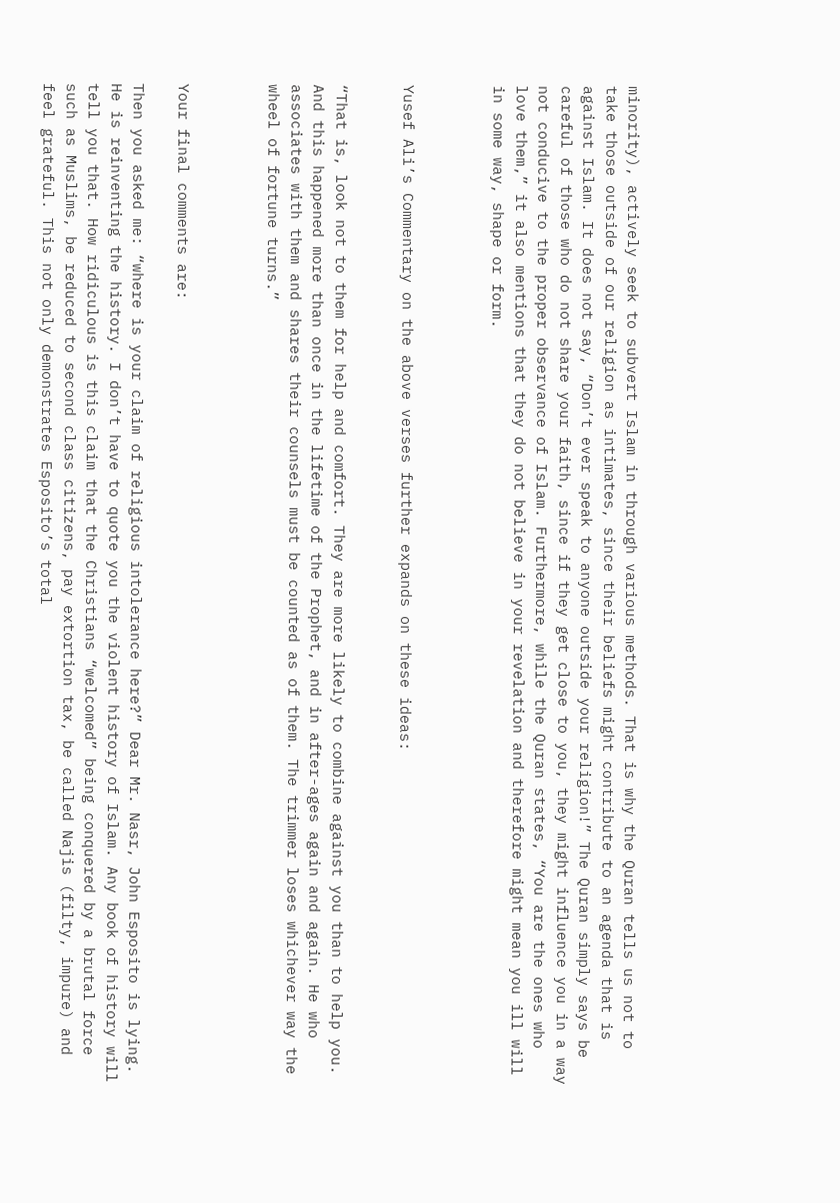minority), actively seek to subvert Islam in through various methods. That is why the Quran tells us not to take those outside of our religion as intimates, since their beliefs might contribute to an agenda that is against Islam. It does not say, “Don’t ever speak to anyone outside your religion!” The Quran simply says be careful of those who do not share your faith, since if they get close to you, they might influence you in a way not conducive to the proper observance of Islam. Furthermore, while the Quran states, “You are the ones who love them,” it also mentions that they do not believe in your revelation and therefore might mean you ill will in some way, shape or form.



Yusef Ali’s Commentary on the above verses further expands on these ideas:


“That is, look not to them for help and comfort. They are more likely to combine against you than to help you. And this happened more than once in the lifetime of the Prophet, and in after-ages again and again. He who associates with them and shares their counsels must be counted as of them. The trimmer loses whichever way the wheel of fortune turns.”



Your final comments are:

Then you asked me: “where is your claim of religious intolerance here?” Dear Mr. Nasr, John Esposito is lying. He is reinventing the history. I don’t have to quote you the violent history of Islam. Any book of history will tell you that. How ridiculous is this claim that the Christians “welcomed” being conquered by a brutal force such as Muslims, be reduced to second class citizens, pay extortion tax, be called Najis (filty, impure) and feel grateful. This not only demonstrates Esposito’s total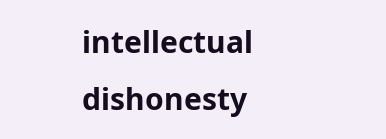intellectual dishonesty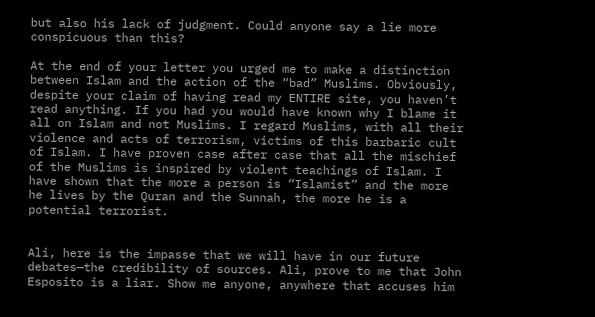but also his lack of judgment. Could anyone say a lie more conspicuous than this?

At the end of your letter you urged me to make a distinction between Islam and the action of the “bad” Muslims. Obviously, despite your claim of having read my ENTIRE site, you haven’t read anything. If you had you would have known why I blame it all on Islam and not Muslims. I regard Muslims, with all their violence and acts of terrorism, victims of this barbaric cult of Islam. I have proven case after case that all the mischief of the Muslims is inspired by violent teachings of Islam. I have shown that the more a person is “Islamist” and the more he lives by the Quran and the Sunnah, the more he is a potential terrorist.


Ali, here is the impasse that we will have in our future debates—the credibility of sources. Ali, prove to me that John Esposito is a liar. Show me anyone, anywhere that accuses him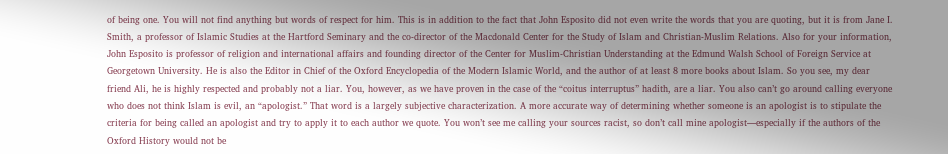of being one. You will not find anything but words of respect for him. This is in addition to the fact that John Esposito did not even write the words that you are quoting, but it is from Jane I. Smith, a professor of Islamic Studies at the Hartford Seminary and the co-director of the Macdonald Center for the Study of Islam and Christian-Muslim Relations. Also for your information, John Esposito is professor of religion and international affairs and founding director of the Center for Muslim-Christian Understanding at the Edmund Walsh School of Foreign Service at Georgetown University. He is also the Editor in Chief of the Oxford Encyclopedia of the Modern Islamic World, and the author of at least 8 more books about Islam. So you see, my dear friend Ali, he is highly respected and probably not a liar. You, however, as we have proven in the case of the “coitus interruptus” hadith, are a liar. You also can’t go around calling everyone who does not think Islam is evil, an “apologist.” That word is a largely subjective characterization. A more accurate way of determining whether someone is an apologist is to stipulate the criteria for being called an apologist and try to apply it to each author we quote. You won’t see me calling your sources racist, so don’t call mine apologist—especially if the authors of the Oxford History would not be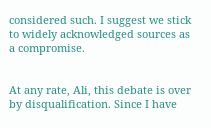considered such. I suggest we stick to widely acknowledged sources as a compromise.


At any rate, Ali, this debate is over by disqualification. Since I have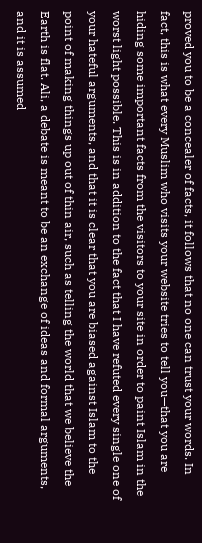proved you to be a concealer of facts, it follows that no one can trust your words. In fact, this is what every Muslim who visits your website tries to tell you—that you are hiding some important facts from the visitors to your site in order to paint Islam in the worst light possible. This is in addition to the fact that I have refuted every single one of your hateful arguments, and that it is clear that you are biased against Islam to the point of making things up out of thin air, such as telling the world that we believe the Earth is flat. Ali, a debate is meant to be an exchange of ideas and formal arguments, and it is assumed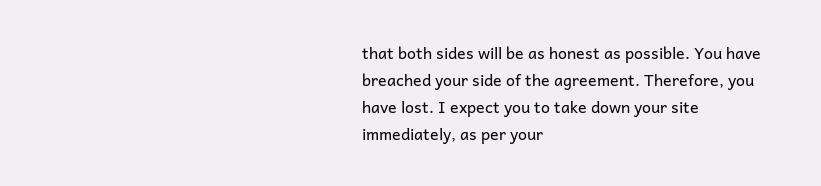that both sides will be as honest as possible. You have breached your side of the agreement. Therefore, you have lost. I expect you to take down your site immediately, as per your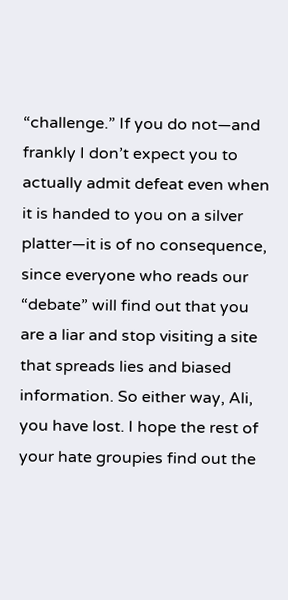“challenge.” If you do not—and frankly I don’t expect you to actually admit defeat even when it is handed to you on a silver platter—it is of no consequence, since everyone who reads our “debate” will find out that you are a liar and stop visiting a site that spreads lies and biased information. So either way, Ali, you have lost. I hope the rest of your hate groupies find out the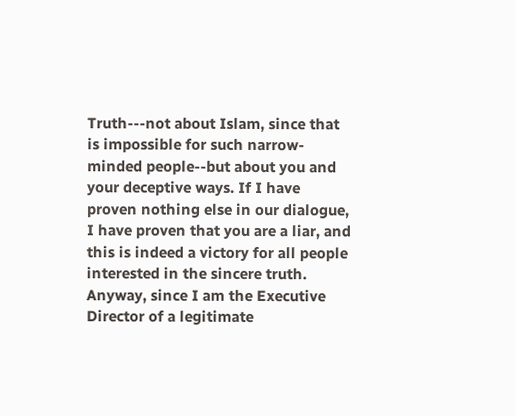Truth---not about Islam, since that is impossible for such narrow-minded people--but about you and your deceptive ways. If I have proven nothing else in our dialogue, I have proven that you are a liar, and this is indeed a victory for all people interested in the sincere truth. Anyway, since I am the Executive Director of a legitimate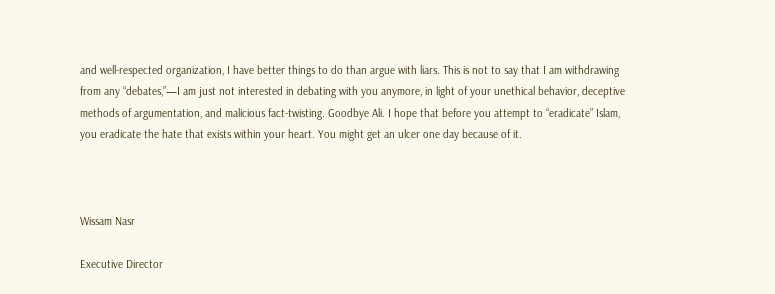and well-respected organization, I have better things to do than argue with liars. This is not to say that I am withdrawing from any “debates,”—I am just not interested in debating with you anymore, in light of your unethical behavior, deceptive methods of argumentation, and malicious fact-twisting. Goodbye Ali. I hope that before you attempt to “eradicate” Islam, you eradicate the hate that exists within your heart. You might get an ulcer one day because of it.



Wissam Nasr

Executive Director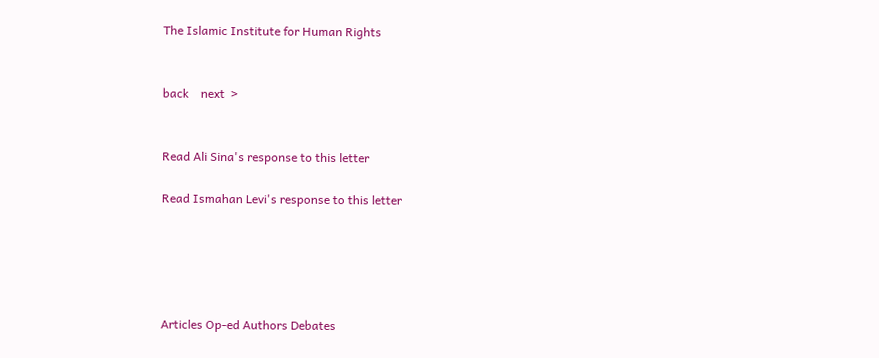The Islamic Institute for Human Rights


back    next  >


Read Ali Sina's response to this letter

Read Ismahan Levi's response to this letter





Articles Op-ed Authors Debates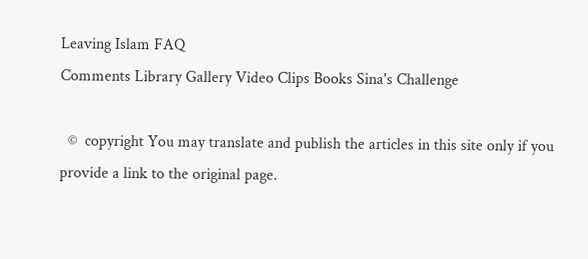Leaving Islam FAQ
Comments Library Gallery Video Clips Books Sina's Challenge

  ©  copyright You may translate and publish the articles in this site only if you provide a link to the original page.